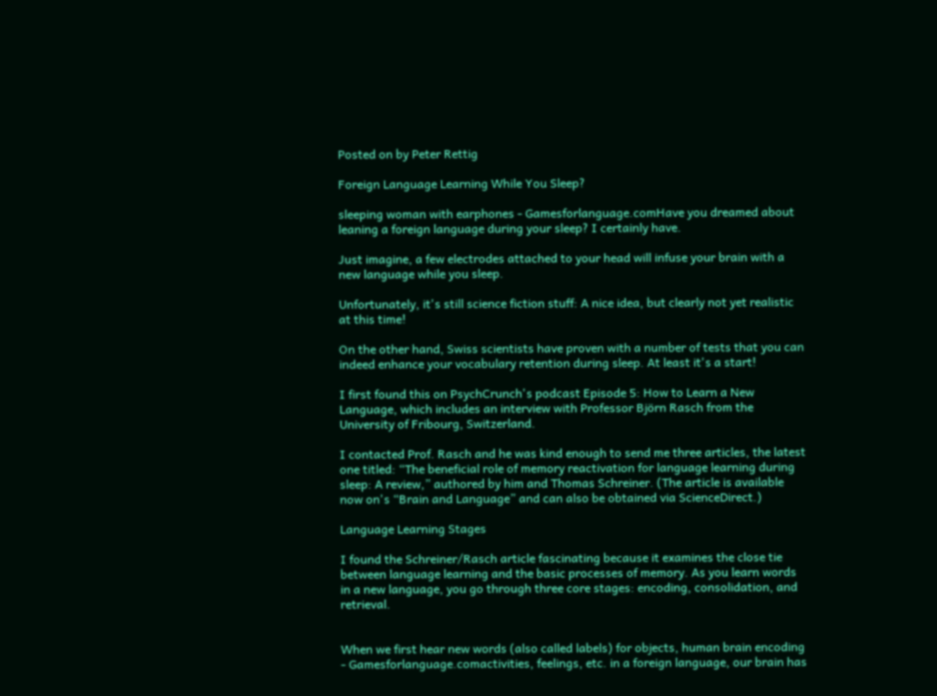Posted on by Peter Rettig

Foreign Language Learning While You Sleep?

sleeping woman with earphones - Gamesforlanguage.comHave you dreamed about leaning a foreign language during your sleep? I certainly have.

Just imagine, a few electrodes attached to your head will infuse your brain with a new language while you sleep.

Unfortunately, it's still science fiction stuff: A nice idea, but clearly not yet realistic at this time!

On the other hand, Swiss scientists have proven with a number of tests that you can indeed enhance your vocabulary retention during sleep. At least it's a start!

I first found this on PsychCrunch's podcast Episode 5: How to Learn a New Language, which includes an interview with Professor Björn Rasch from the University of Fribourg, Switzerland.

I contacted Prof. Rasch and he was kind enough to send me three articles, the latest one titled: “The beneficial role of memory reactivation for language learning during sleep: A review,” authored by him and Thomas Schreiner. (The article is available now on's “Brain and Language” and can also be obtained via ScienceDirect.)

Language Learning Stages

I found the Schreiner/Rasch article fascinating because it examines the close tie between language learning and the basic processes of memory. As you learn words in a new language, you go through three core stages: encoding, consolidation, and retrieval.


When we first hear new words (also called labels) for objects, human brain encoding - Gamesforlanguage.comactivities, feelings, etc. in a foreign language, our brain has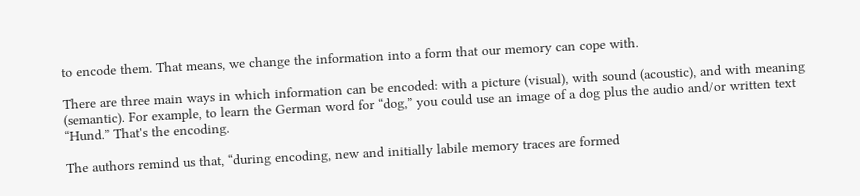to encode them. That means, we change the information into a form that our memory can cope with.

There are three main ways in which information can be encoded: with a picture (visual), with sound (acoustic), and with meaning (semantic). For example, to learn the German word for “dog,” you could use an image of a dog plus the audio and/or written text “Hund.” That's the encoding.

The authors remind us that, “during encoding, new and initially labile memory traces are formed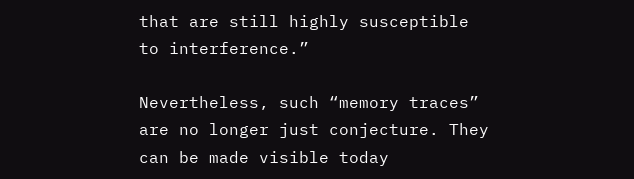that are still highly susceptible to interference.”

Nevertheless, such “memory traces” are no longer just conjecture. They can be made visible today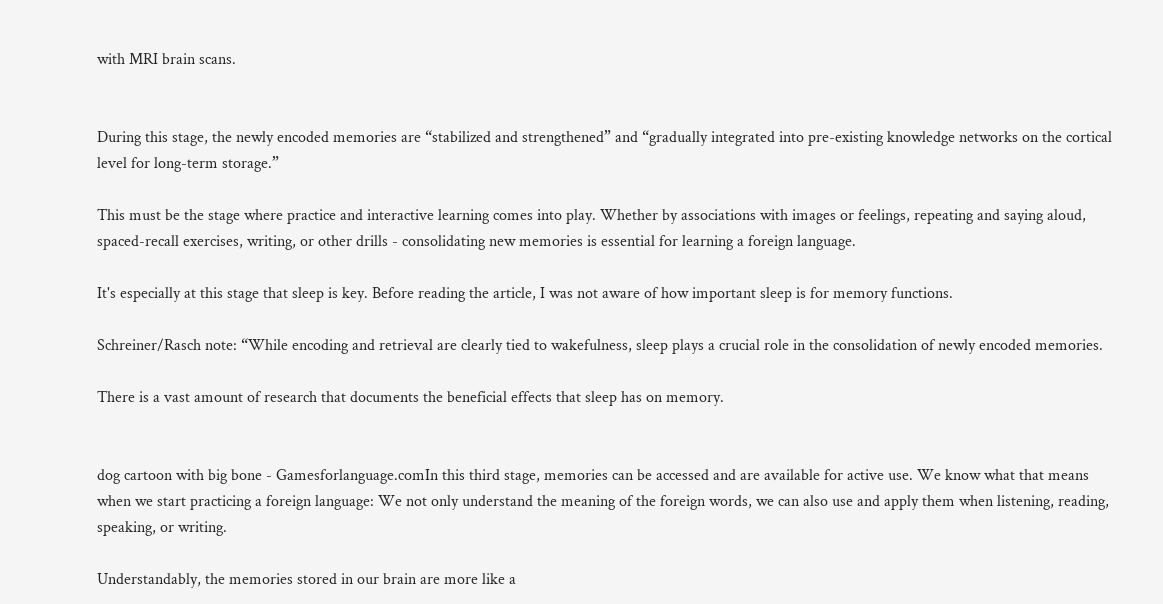with MRI brain scans.


During this stage, the newly encoded memories are “stabilized and strengthened” and “gradually integrated into pre-existing knowledge networks on the cortical level for long-term storage.”

This must be the stage where practice and interactive learning comes into play. Whether by associations with images or feelings, repeating and saying aloud, spaced-recall exercises, writing, or other drills - consolidating new memories is essential for learning a foreign language.

It's especially at this stage that sleep is key. Before reading the article, I was not aware of how important sleep is for memory functions.

Schreiner/Rasch note: “While encoding and retrieval are clearly tied to wakefulness, sleep plays a crucial role in the consolidation of newly encoded memories.

There is a vast amount of research that documents the beneficial effects that sleep has on memory.


dog cartoon with big bone - Gamesforlanguage.comIn this third stage, memories can be accessed and are available for active use. We know what that means when we start practicing a foreign language: We not only understand the meaning of the foreign words, we can also use and apply them when listening, reading, speaking, or writing.

Understandably, the memories stored in our brain are more like a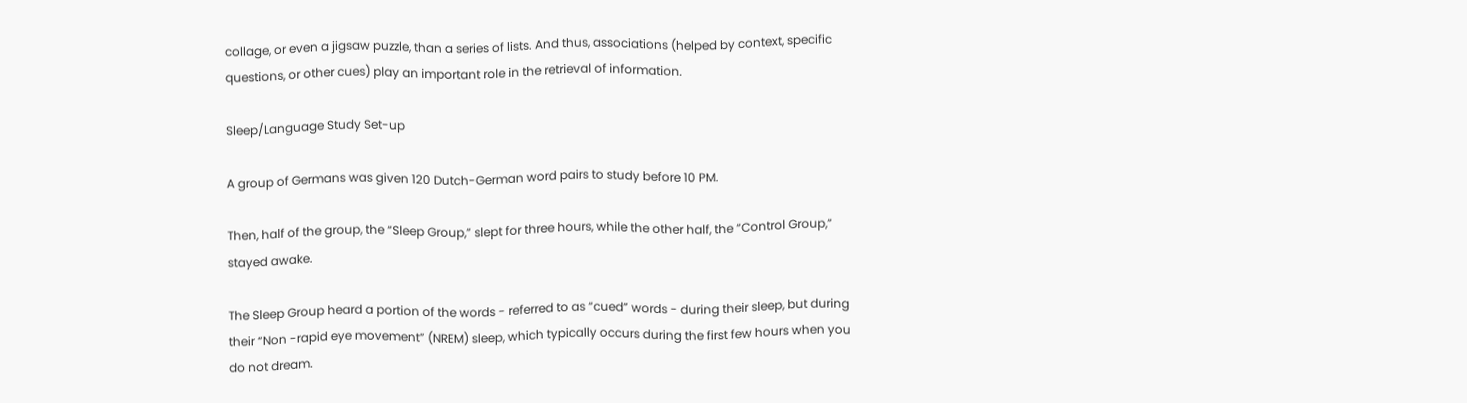collage, or even a jigsaw puzzle, than a series of lists. And thus, associations (helped by context, specific questions, or other cues) play an important role in the retrieval of information.

Sleep/Language Study Set-up

A group of Germans was given 120 Dutch-German word pairs to study before 10 PM.

Then, half of the group, the “Sleep Group,” slept for three hours, while the other half, the “Control Group,” stayed awake.

The Sleep Group heard a portion of the words - referred to as “cued” words - during their sleep, but during their “Non -rapid eye movement” (NREM) sleep, which typically occurs during the first few hours when you do not dream.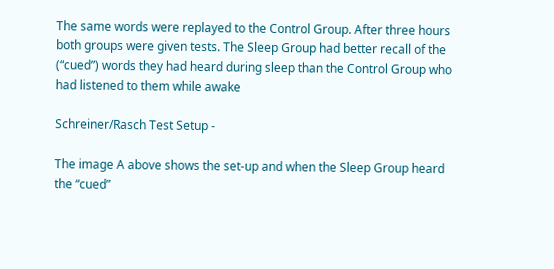The same words were replayed to the Control Group. After three hours both groups were given tests. The Sleep Group had better recall of the (“cued”) words they had heard during sleep than the Control Group who had listened to them while awake

Schreiner/Rasch Test Setup -

The image A above shows the set-up and when the Sleep Group heard the “cued”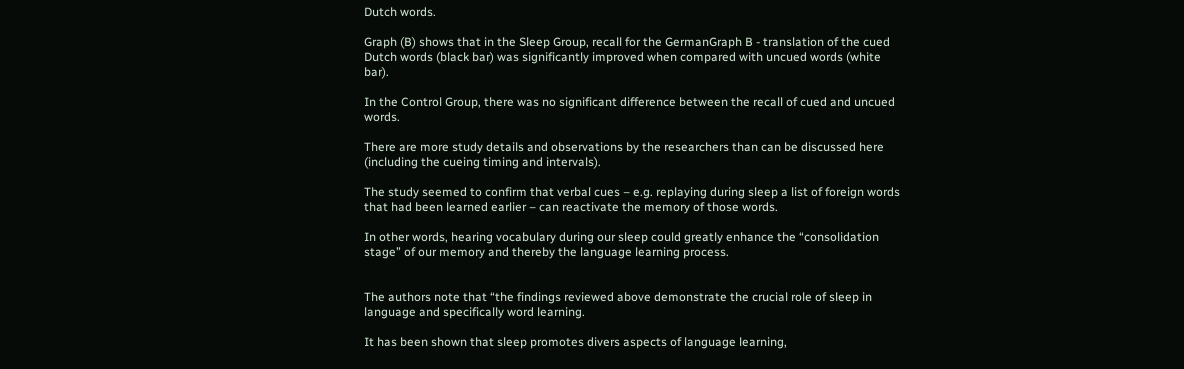Dutch words.

Graph (B) shows that in the Sleep Group, recall for the GermanGraph B - translation of the cued Dutch words (black bar) was significantly improved when compared with uncued words (white bar).

In the Control Group, there was no significant difference between the recall of cued and uncued words.

There are more study details and observations by the researchers than can be discussed here (including the cueing timing and intervals).

The study seemed to confirm that verbal cues – e.g. replaying during sleep a list of foreign words that had been learned earlier – can reactivate the memory of those words.

In other words, hearing vocabulary during our sleep could greatly enhance the “consolidation stage” of our memory and thereby the language learning process.


The authors note that “the findings reviewed above demonstrate the crucial role of sleep in language and specifically word learning.

It has been shown that sleep promotes divers aspects of language learning,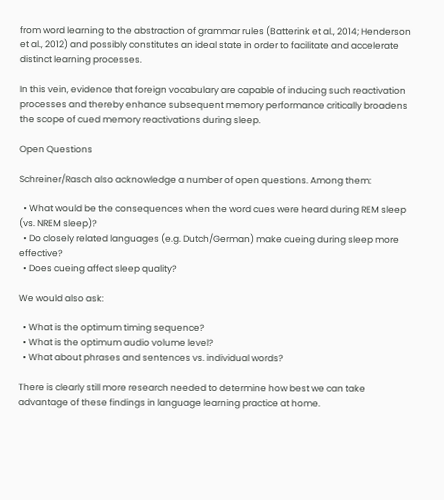from word learning to the abstraction of grammar rules (Batterink et al., 2014; Henderson et al., 2012) and possibly constitutes an ideal state in order to facilitate and accelerate distinct learning processes.

In this vein, evidence that foreign vocabulary are capable of inducing such reactivation processes and thereby enhance subsequent memory performance critically broadens the scope of cued memory reactivations during sleep.

Open Questions

Schreiner/Rasch also acknowledge a number of open questions. Among them:

  • What would be the consequences when the word cues were heard during REM sleep (vs. NREM sleep)?
  • Do closely related languages (e.g. Dutch/German) make cueing during sleep more effective?
  • Does cueing affect sleep quality?

We would also ask:

  • What is the optimum timing sequence?
  • What is the optimum audio volume level?
  • What about phrases and sentences vs. individual words?

There is clearly still more research needed to determine how best we can take advantage of these findings in language learning practice at home.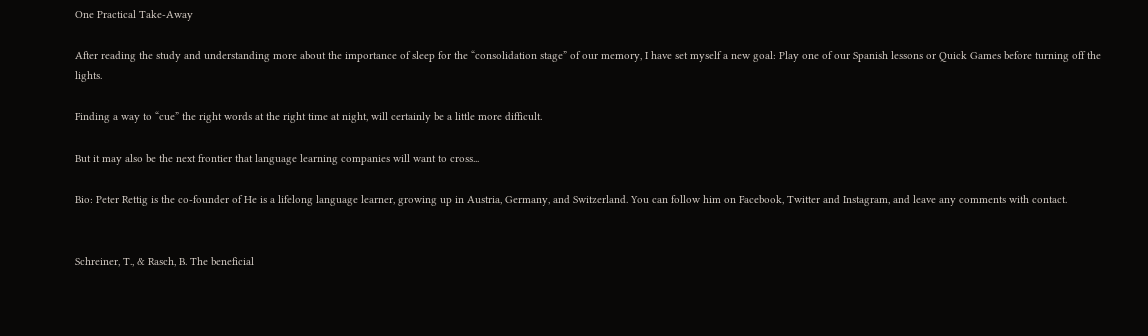One Practical Take-Away

After reading the study and understanding more about the importance of sleep for the “consolidation stage” of our memory, I have set myself a new goal: Play one of our Spanish lessons or Quick Games before turning off the lights.

Finding a way to “cue” the right words at the right time at night, will certainly be a little more difficult.

But it may also be the next frontier that language learning companies will want to cross...

Bio: Peter Rettig is the co-founder of He is a lifelong language learner, growing up in Austria, Germany, and Switzerland. You can follow him on Facebook, Twitter and Instagram, and leave any comments with contact.


Schreiner, T., & Rasch, B. The beneficial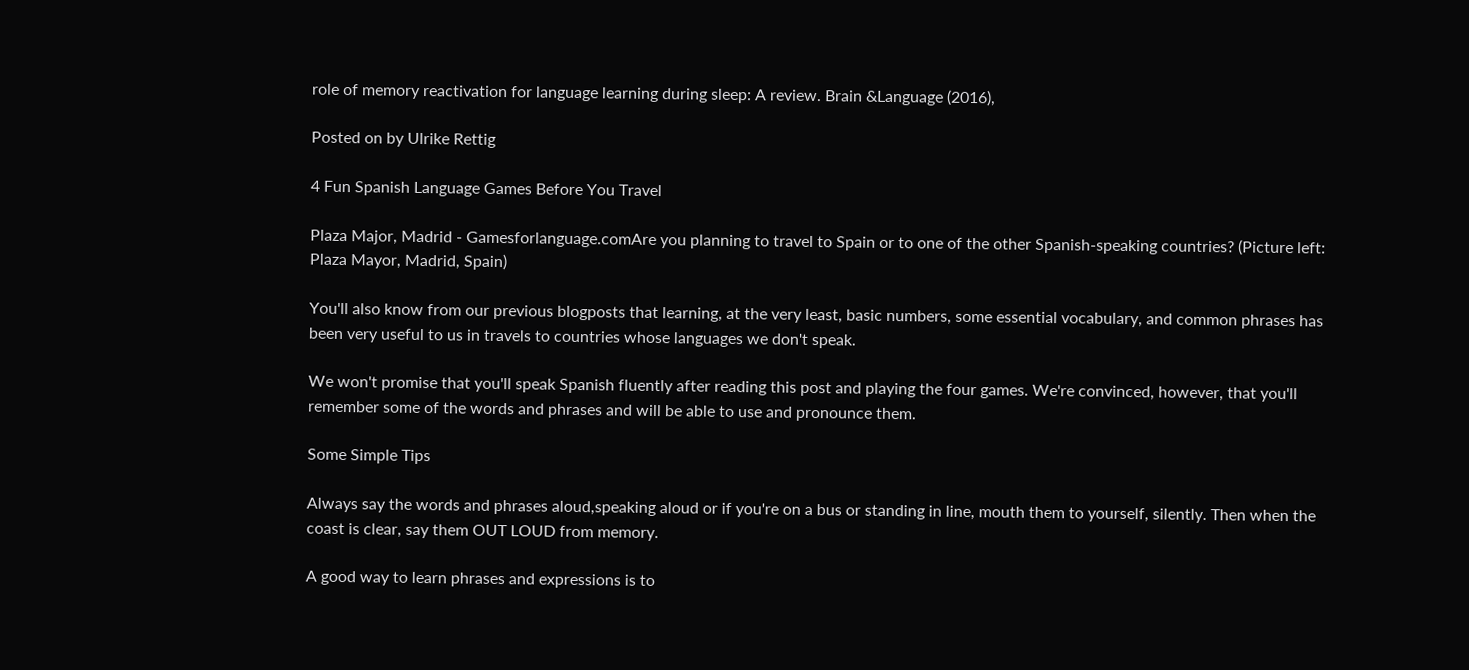role of memory reactivation for language learning during sleep: A review. Brain &Language (2016),

Posted on by Ulrike Rettig

4 Fun Spanish Language Games Before You Travel

Plaza Major, Madrid - Gamesforlanguage.comAre you planning to travel to Spain or to one of the other Spanish-speaking countries? (Picture left: Plaza Mayor, Madrid, Spain)

You'll also know from our previous blogposts that learning, at the very least, basic numbers, some essential vocabulary, and common phrases has been very useful to us in travels to countries whose languages we don't speak.

We won't promise that you'll speak Spanish fluently after reading this post and playing the four games. We're convinced, however, that you'll remember some of the words and phrases and will be able to use and pronounce them.

Some Simple Tips

Always say the words and phrases aloud,speaking aloud or if you're on a bus or standing in line, mouth them to yourself, silently. Then when the coast is clear, say them OUT LOUD from memory.

A good way to learn phrases and expressions is to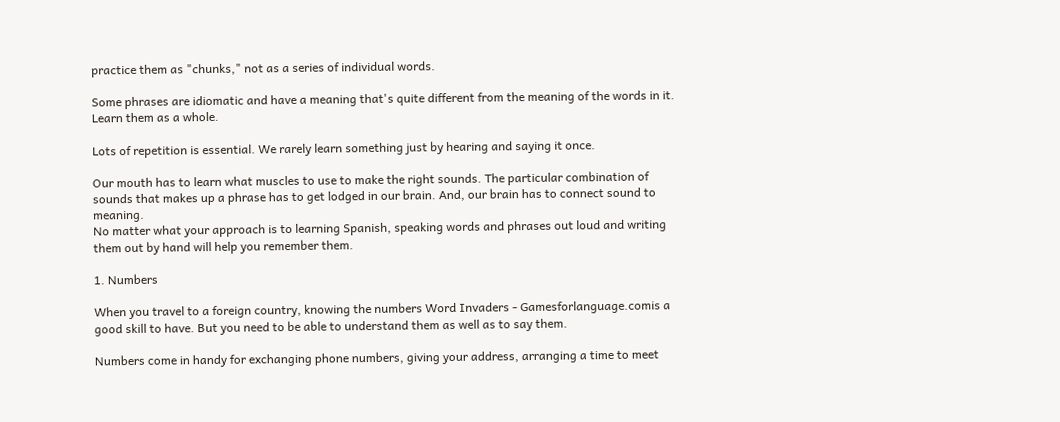practice them as "chunks," not as a series of individual words.

Some phrases are idiomatic and have a meaning that's quite different from the meaning of the words in it. Learn them as a whole.

Lots of repetition is essential. We rarely learn something just by hearing and saying it once.

Our mouth has to learn what muscles to use to make the right sounds. The particular combination of sounds that makes up a phrase has to get lodged in our brain. And, our brain has to connect sound to meaning.
No matter what your approach is to learning Spanish, speaking words and phrases out loud and writing them out by hand will help you remember them.

1. Numbers

When you travel to a foreign country, knowing the numbers Word Invaders - Gamesforlanguage.comis a good skill to have. But you need to be able to understand them as well as to say them.

Numbers come in handy for exchanging phone numbers, giving your address, arranging a time to meet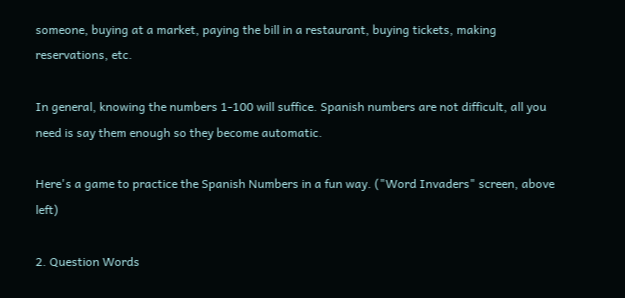someone, buying at a market, paying the bill in a restaurant, buying tickets, making reservations, etc.

In general, knowing the numbers 1-100 will suffice. Spanish numbers are not difficult, all you need is say them enough so they become automatic.

Here's a game to practice the Spanish Numbers in a fun way. ("Word Invaders" screen, above left)

2. Question Words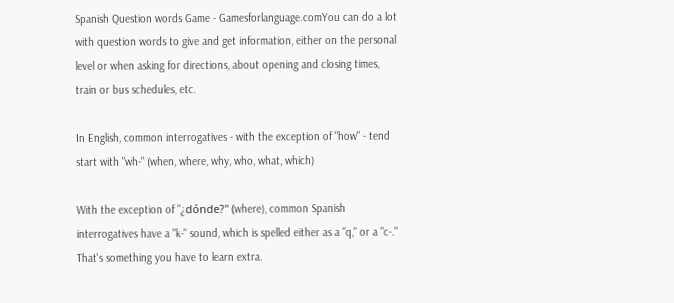Spanish Question words Game - Gamesforlanguage.comYou can do a lot with question words to give and get information, either on the personal level or when asking for directions, about opening and closing times, train or bus schedules, etc.

In English, common interrogatives - with the exception of "how" - tend start with "wh-" (when, where, why, who, what, which)

With the exception of "¿dónde?" (where), common Spanish interrogatives have a "k-" sound, which is spelled either as a "q," or a "c-." That's something you have to learn extra.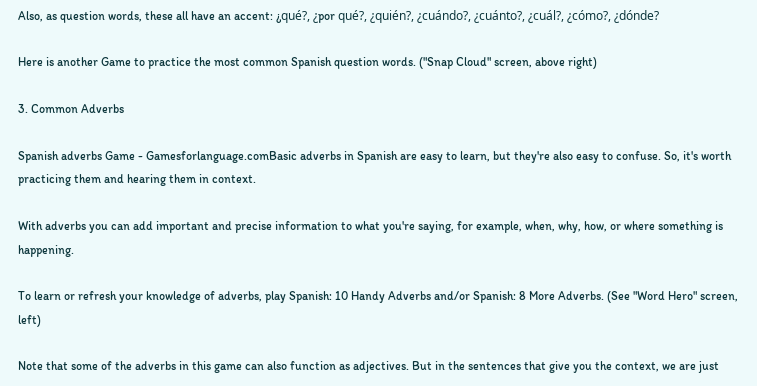Also, as question words, these all have an accent: ¿qué?, ¿por qué?, ¿quién?, ¿cuándo?, ¿cuánto?, ¿cuál?, ¿cómo?, ¿dónde?

Here is another Game to practice the most common Spanish question words. ("Snap Cloud" screen, above right)

3. Common Adverbs

Spanish adverbs Game - Gamesforlanguage.comBasic adverbs in Spanish are easy to learn, but they're also easy to confuse. So, it's worth practicing them and hearing them in context.

With adverbs you can add important and precise information to what you're saying, for example, when, why, how, or where something is happening.

To learn or refresh your knowledge of adverbs, play Spanish: 10 Handy Adverbs and/or Spanish: 8 More Adverbs. (See "Word Hero" screen, left)

Note that some of the adverbs in this game can also function as adjectives. But in the sentences that give you the context, we are just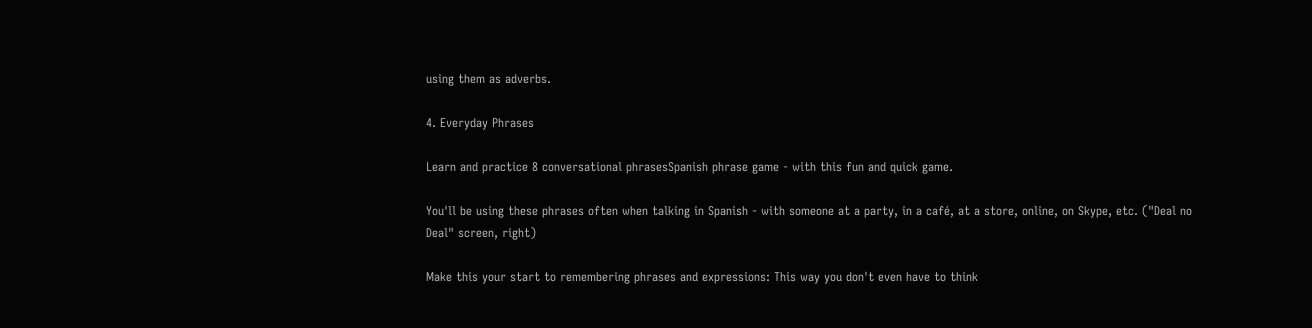using them as adverbs.

4. Everyday Phrases

Learn and practice 8 conversational phrasesSpanish phrase game - with this fun and quick game.

You'll be using these phrases often when talking in Spanish - with someone at a party, in a café, at a store, online, on Skype, etc. ("Deal no Deal" screen, right)

Make this your start to remembering phrases and expressions: This way you don't even have to think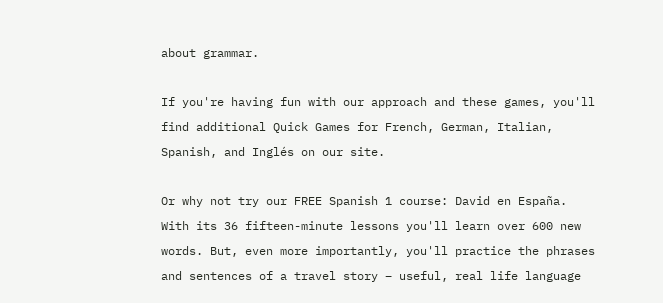about grammar.

If you're having fun with our approach and these games, you'll find additional Quick Games for French, German, Italian, Spanish, and Inglés on our site.

Or why not try our FREE Spanish 1 course: David en España. With its 36 fifteen-minute lessons you'll learn over 600 new words. But, even more importantly, you'll practice the phrases and sentences of a travel story – useful, real life language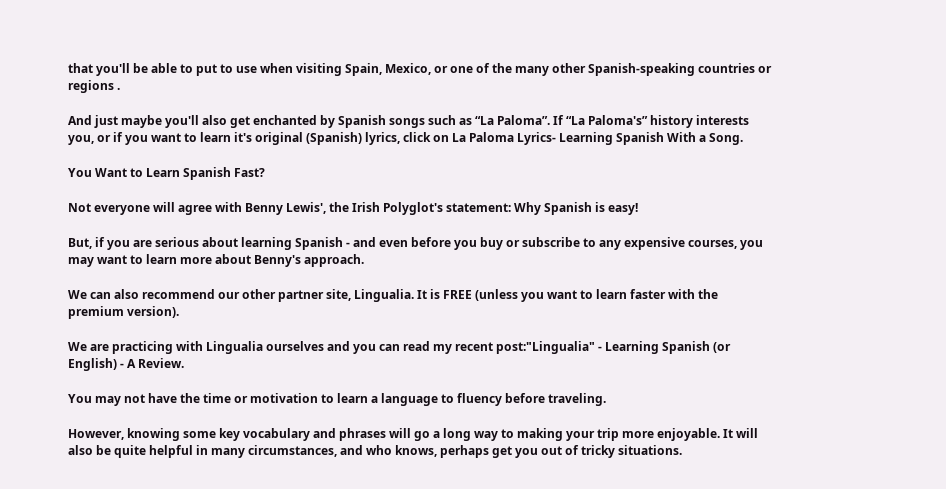that you'll be able to put to use when visiting Spain, Mexico, or one of the many other Spanish-speaking countries or regions .

And just maybe you'll also get enchanted by Spanish songs such as “La Paloma”. If “La Paloma's” history interests you, or if you want to learn it's original (Spanish) lyrics, click on La Paloma Lyrics- Learning Spanish With a Song.

You Want to Learn Spanish Fast?

Not everyone will agree with Benny Lewis', the Irish Polyglot's statement: Why Spanish is easy!

But, if you are serious about learning Spanish - and even before you buy or subscribe to any expensive courses, you may want to learn more about Benny's approach.

We can also recommend our other partner site, Lingualia. It is FREE (unless you want to learn faster with the premium version).

We are practicing with Lingualia ourselves and you can read my recent post:"Lingualia" - Learning Spanish (or English) - A Review.

You may not have the time or motivation to learn a language to fluency before traveling.

However, knowing some key vocabulary and phrases will go a long way to making your trip more enjoyable. It will also be quite helpful in many circumstances, and who knows, perhaps get you out of tricky situations.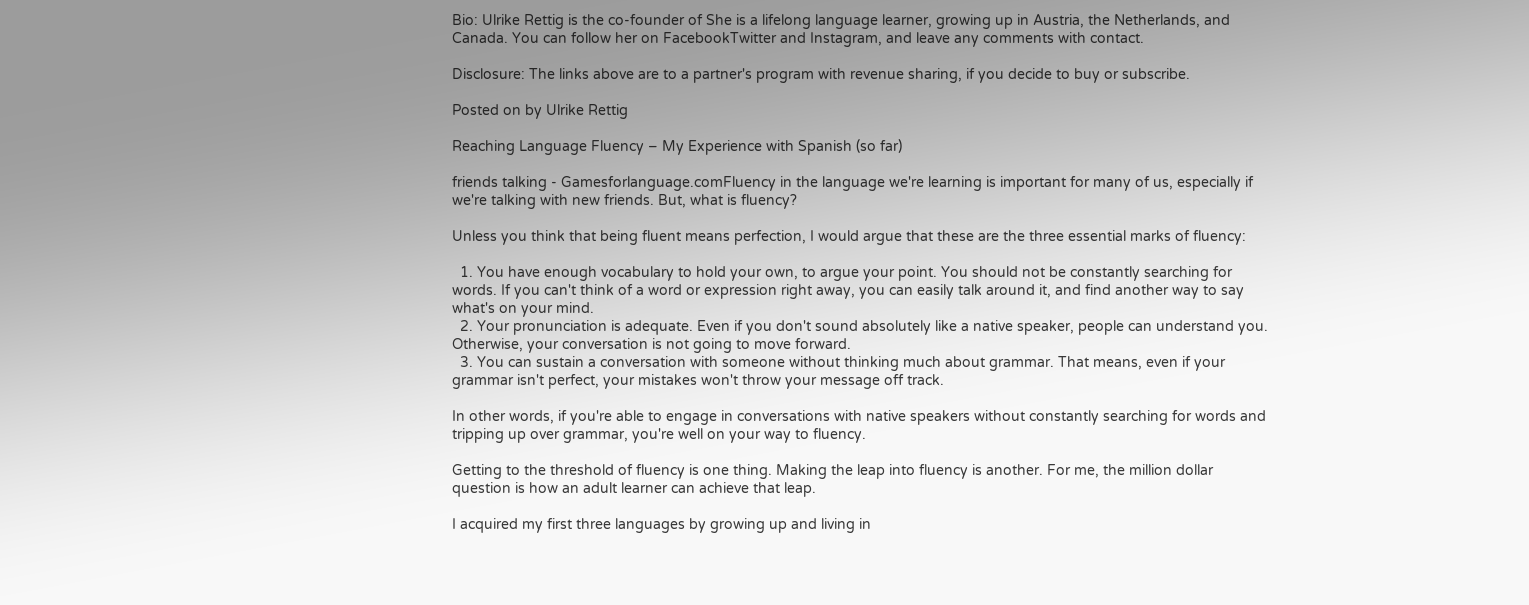Bio: Ulrike Rettig is the co-founder of She is a lifelong language learner, growing up in Austria, the Netherlands, and Canada. You can follow her on FacebookTwitter and Instagram, and leave any comments with contact.

Disclosure: The links above are to a partner's program with revenue sharing, if you decide to buy or subscribe.

Posted on by Ulrike Rettig

Reaching Language Fluency – My Experience with Spanish (so far)

friends talking - Gamesforlanguage.comFluency in the language we're learning is important for many of us, especially if we're talking with new friends. But, what is fluency?

Unless you think that being fluent means perfection, I would argue that these are the three essential marks of fluency:

  1. You have enough vocabulary to hold your own, to argue your point. You should not be constantly searching for words. If you can't think of a word or expression right away, you can easily talk around it, and find another way to say what's on your mind.
  2. Your pronunciation is adequate. Even if you don't sound absolutely like a native speaker, people can understand you. Otherwise, your conversation is not going to move forward.
  3. You can sustain a conversation with someone without thinking much about grammar. That means, even if your grammar isn't perfect, your mistakes won't throw your message off track.

In other words, if you're able to engage in conversations with native speakers without constantly searching for words and tripping up over grammar, you're well on your way to fluency.

Getting to the threshold of fluency is one thing. Making the leap into fluency is another. For me, the million dollar question is how an adult learner can achieve that leap.

I acquired my first three languages by growing up and living in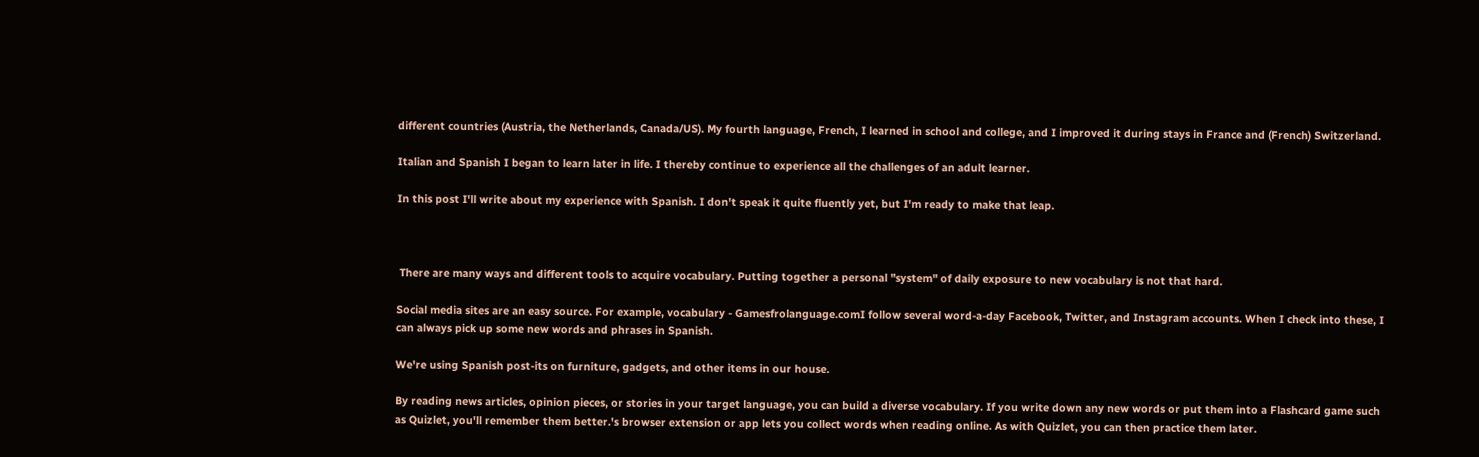different countries (Austria, the Netherlands, Canada/US). My fourth language, French, I learned in school and college, and I improved it during stays in France and (French) Switzerland.

Italian and Spanish I began to learn later in life. I thereby continue to experience all the challenges of an adult learner.

In this post I'll write about my experience with Spanish. I don't speak it quite fluently yet, but I'm ready to make that leap.



 There are many ways and different tools to acquire vocabulary. Putting together a personal "system" of daily exposure to new vocabulary is not that hard.

Social media sites are an easy source. For example, vocabulary - Gamesfrolanguage.comI follow several word-a-day Facebook, Twitter, and Instagram accounts. When I check into these, I can always pick up some new words and phrases in Spanish.

We're using Spanish post-its on furniture, gadgets, and other items in our house.

By reading news articles, opinion pieces, or stories in your target language, you can build a diverse vocabulary. If you write down any new words or put them into a Flashcard game such as Quizlet, you'll remember them better.'s browser extension or app lets you collect words when reading online. As with Quizlet, you can then practice them later.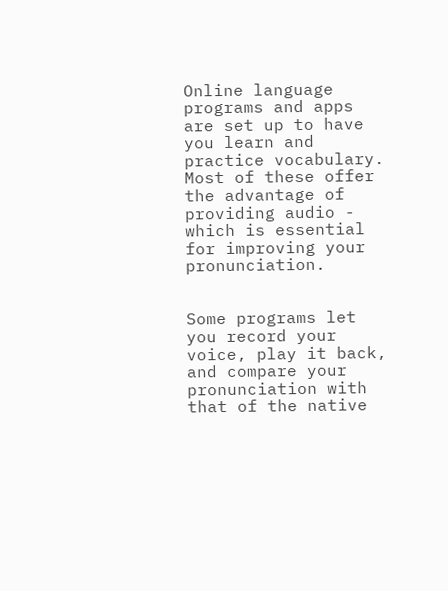Online language programs and apps are set up to have you learn and practice vocabulary. Most of these offer the advantage of providing audio - which is essential for improving your pronunciation.


Some programs let you record your voice, play it back, and compare your pronunciation with that of the native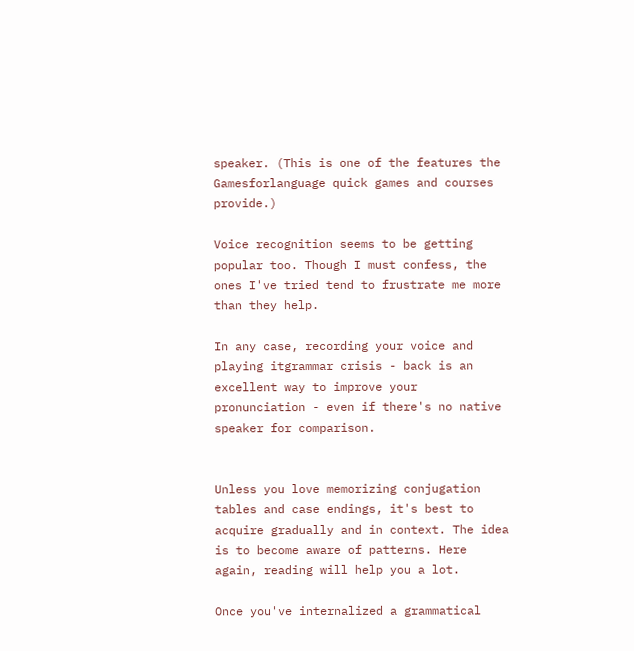speaker. (This is one of the features the Gamesforlanguage quick games and courses provide.)

Voice recognition seems to be getting popular too. Though I must confess, the ones I've tried tend to frustrate me more than they help.

In any case, recording your voice and playing itgrammar crisis - back is an excellent way to improve your pronunciation - even if there's no native speaker for comparison.


Unless you love memorizing conjugation tables and case endings, it's best to acquire gradually and in context. The idea is to become aware of patterns. Here again, reading will help you a lot.

Once you've internalized a grammatical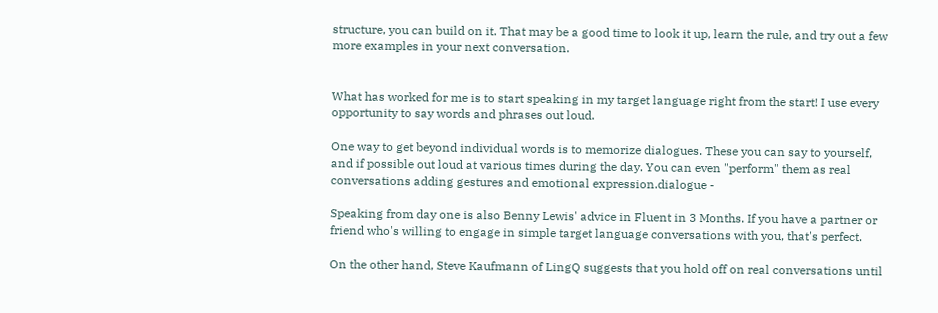structure, you can build on it. That may be a good time to look it up, learn the rule, and try out a few more examples in your next conversation.


What has worked for me is to start speaking in my target language right from the start! I use every opportunity to say words and phrases out loud.

One way to get beyond individual words is to memorize dialogues. These you can say to yourself, and if possible out loud at various times during the day. You can even "perform" them as real conversations adding gestures and emotional expression.dialogue -

Speaking from day one is also Benny Lewis' advice in Fluent in 3 Months. If you have a partner or friend who's willing to engage in simple target language conversations with you, that's perfect.

On the other hand, Steve Kaufmann of LingQ suggests that you hold off on real conversations until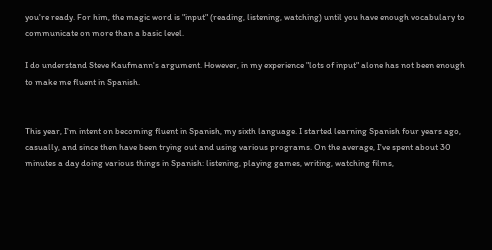you're ready. For him, the magic word is "input" (reading, listening, watching) until you have enough vocabulary to communicate on more than a basic level.

I do understand Steve Kaufmann's argument. However, in my experience "lots of input" alone has not been enough to make me fluent in Spanish.


This year, I'm intent on becoming fluent in Spanish, my sixth language. I started learning Spanish four years ago, casually, and since then have been trying out and using various programs. On the average, I've spent about 30 minutes a day doing various things in Spanish: listening, playing games, writing, watching films,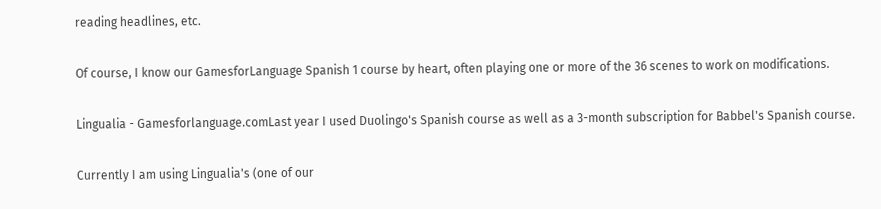reading headlines, etc.

Of course, I know our GamesforLanguage Spanish 1 course by heart, often playing one or more of the 36 scenes to work on modifications.

Lingualia - Gamesforlanguage.comLast year I used Duolingo's Spanish course as well as a 3-month subscription for Babbel's Spanish course.

Currently I am using Lingualia's (one of our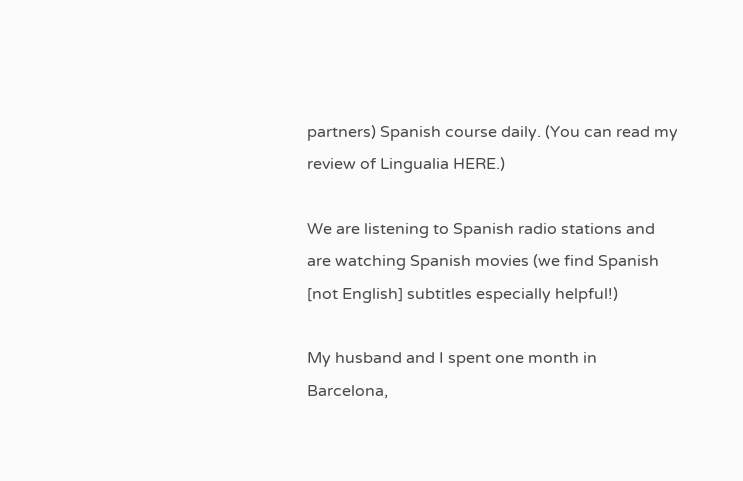partners) Spanish course daily. (You can read my review of Lingualia HERE.)

We are listening to Spanish radio stations and are watching Spanish movies (we find Spanish [not English] subtitles especially helpful!)

My husband and I spent one month in Barcelona,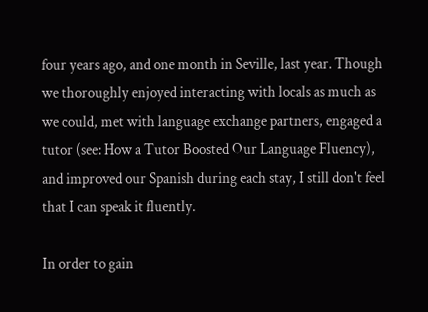four years ago, and one month in Seville, last year. Though we thoroughly enjoyed interacting with locals as much as we could, met with language exchange partners, engaged a tutor (see: How a Tutor Boosted Our Language Fluency), and improved our Spanish during each stay, I still don't feel that I can speak it fluently.

In order to gain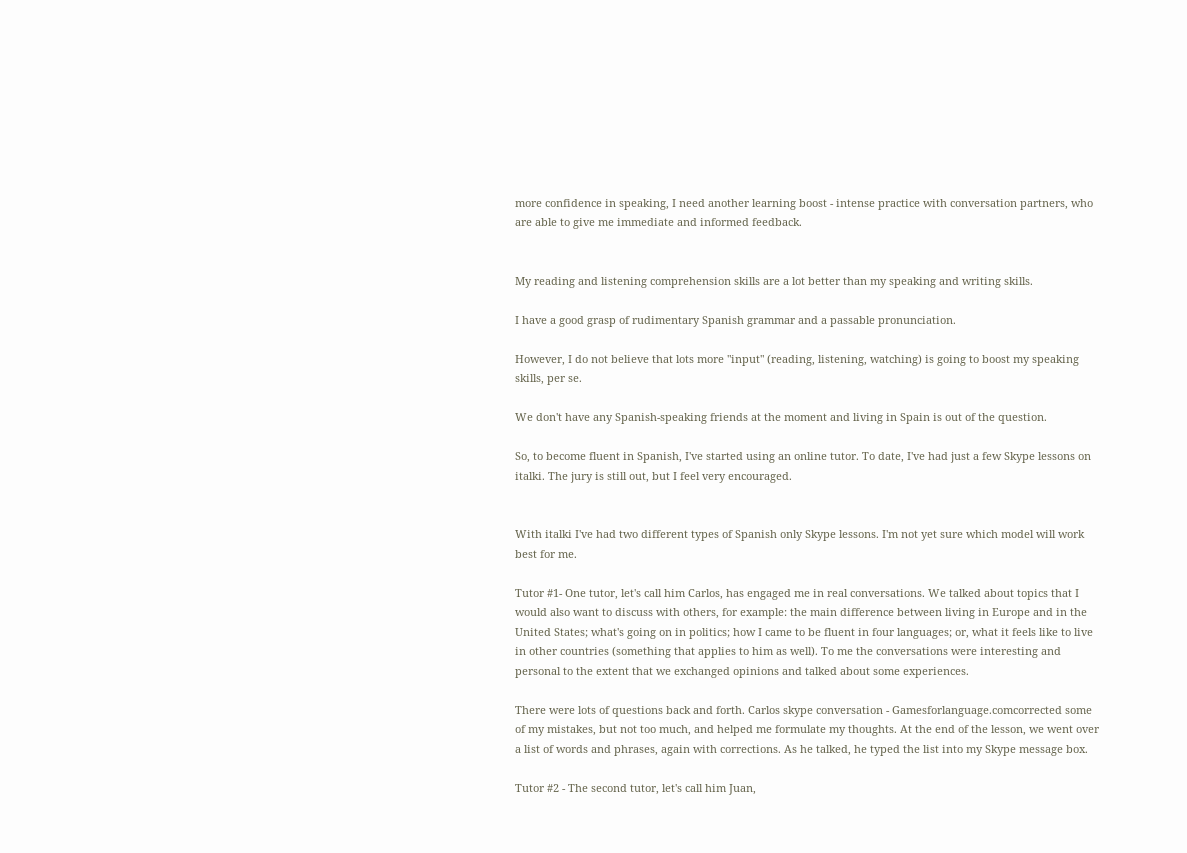more confidence in speaking, I need another learning boost - intense practice with conversation partners, who are able to give me immediate and informed feedback.


My reading and listening comprehension skills are a lot better than my speaking and writing skills.

I have a good grasp of rudimentary Spanish grammar and a passable pronunciation.

However, I do not believe that lots more "input" (reading, listening, watching) is going to boost my speaking skills, per se.

We don't have any Spanish-speaking friends at the moment and living in Spain is out of the question.

So, to become fluent in Spanish, I've started using an online tutor. To date, I've had just a few Skype lessons on italki. The jury is still out, but I feel very encouraged.


With italki I've had two different types of Spanish only Skype lessons. I'm not yet sure which model will work best for me.

Tutor #1- One tutor, let's call him Carlos, has engaged me in real conversations. We talked about topics that I would also want to discuss with others, for example: the main difference between living in Europe and in the United States; what's going on in politics; how I came to be fluent in four languages; or, what it feels like to live in other countries (something that applies to him as well). To me the conversations were interesting and personal to the extent that we exchanged opinions and talked about some experiences.

There were lots of questions back and forth. Carlos skype conversation - Gamesforlanguage.comcorrected some of my mistakes, but not too much, and helped me formulate my thoughts. At the end of the lesson, we went over a list of words and phrases, again with corrections. As he talked, he typed the list into my Skype message box.

Tutor #2 - The second tutor, let's call him Juan,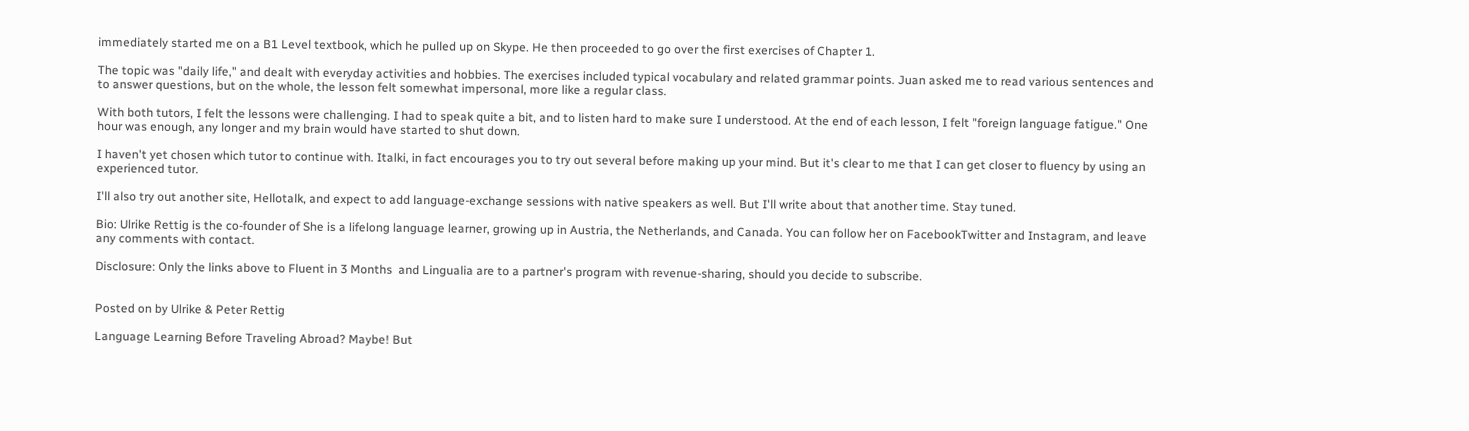immediately started me on a B1 Level textbook, which he pulled up on Skype. He then proceeded to go over the first exercises of Chapter 1.

The topic was "daily life," and dealt with everyday activities and hobbies. The exercises included typical vocabulary and related grammar points. Juan asked me to read various sentences and to answer questions, but on the whole, the lesson felt somewhat impersonal, more like a regular class.

With both tutors, I felt the lessons were challenging. I had to speak quite a bit, and to listen hard to make sure I understood. At the end of each lesson, I felt "foreign language fatigue." One hour was enough, any longer and my brain would have started to shut down.

I haven't yet chosen which tutor to continue with. Italki, in fact encourages you to try out several before making up your mind. But it's clear to me that I can get closer to fluency by using an experienced tutor.

I'll also try out another site, Hellotalk, and expect to add language-exchange sessions with native speakers as well. But I'll write about that another time. Stay tuned.

Bio: Ulrike Rettig is the co-founder of She is a lifelong language learner, growing up in Austria, the Netherlands, and Canada. You can follow her on FacebookTwitter and Instagram, and leave any comments with contact.

Disclosure: Only the links above to Fluent in 3 Months  and Lingualia are to a partner's program with revenue-sharing, should you decide to subscribe.


Posted on by Ulrike & Peter Rettig

Language Learning Before Traveling Abroad? Maybe! But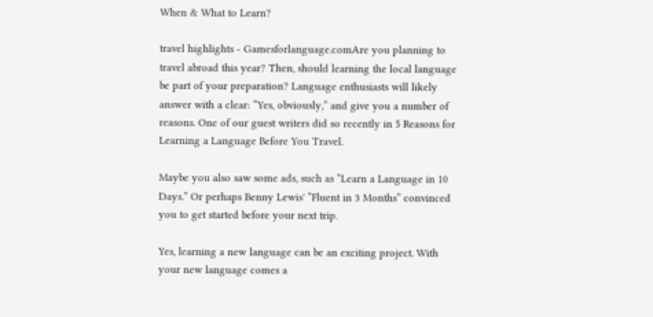When & What to Learn?

travel highlights - Gamesforlanguage.comAre you planning to travel abroad this year? Then, should learning the local language be part of your preparation? Language enthusiasts will likely answer with a clear: “Yes, obviously,” and give you a number of reasons. One of our guest writers did so recently in 5 Reasons for Learning a Language Before You Travel.

Maybe you also saw some ads, such as “Learn a Language in 10 Days.” Or perhaps Benny Lewis' “Fluent in 3 Months” convinced you to get started before your next trip.

Yes, learning a new language can be an exciting project. With your new language comes a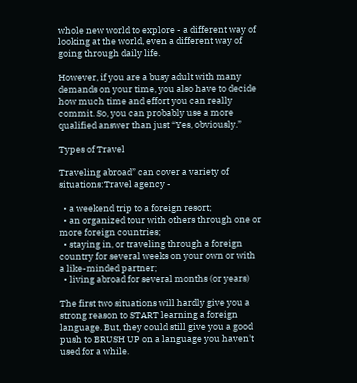whole new world to explore - a different way of looking at the world, even a different way of going through daily life.

However, if you are a busy adult with many demands on your time, you also have to decide how much time and effort you can really commit. So, you can probably use a more qualified answer than just “Yes, obviously.”

Types of Travel

Traveling abroad” can cover a variety of situations:Travel agency -

  • a weekend trip to a foreign resort;
  • an organized tour with others through one or more foreign countries;
  • staying in, or traveling through a foreign country for several weeks on your own or with a like-minded partner;
  • living abroad for several months (or years)

The first two situations will hardly give you a strong reason to START learning a foreign language. But, they could still give you a good push to BRUSH UP on a language you haven't used for a while.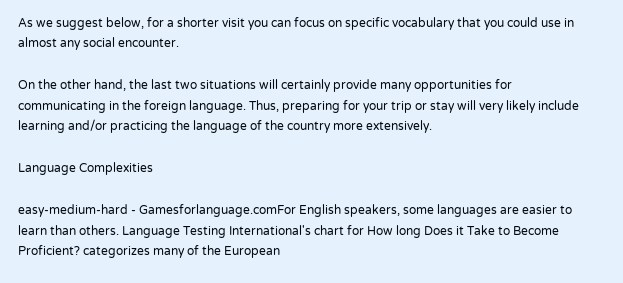As we suggest below, for a shorter visit you can focus on specific vocabulary that you could use in almost any social encounter.

On the other hand, the last two situations will certainly provide many opportunities for communicating in the foreign language. Thus, preparing for your trip or stay will very likely include learning and/or practicing the language of the country more extensively.

Language Complexities

easy-medium-hard - Gamesforlanguage.comFor English speakers, some languages are easier to learn than others. Language Testing International's chart for How long Does it Take to Become Proficient? categorizes many of the European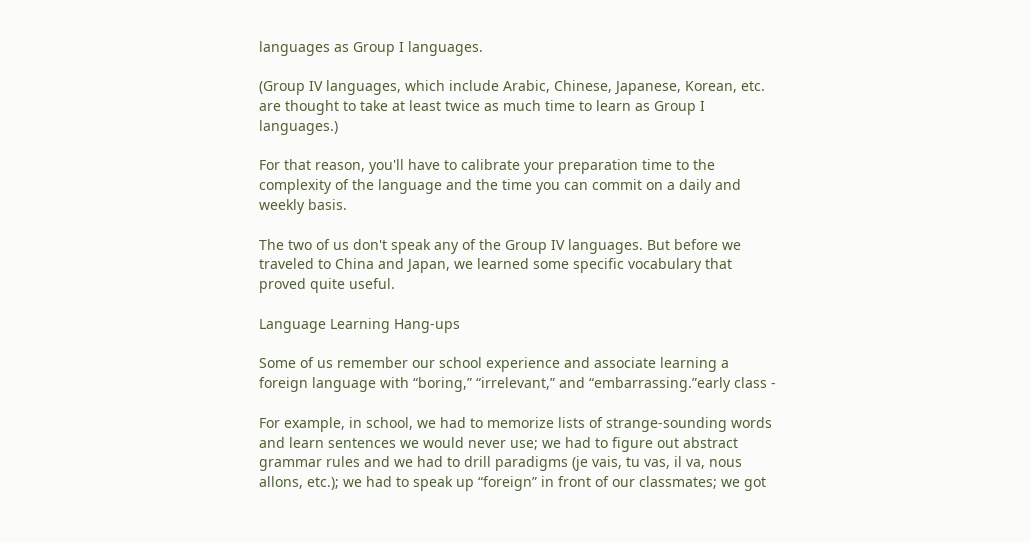languages as Group I languages.

(Group IV languages, which include Arabic, Chinese, Japanese, Korean, etc. are thought to take at least twice as much time to learn as Group I languages.)

For that reason, you'll have to calibrate your preparation time to the complexity of the language and the time you can commit on a daily and weekly basis.

The two of us don't speak any of the Group IV languages. But before we traveled to China and Japan, we learned some specific vocabulary that proved quite useful.

Language Learning Hang-ups

Some of us remember our school experience and associate learning a foreign language with “boring,” “irrelevant,” and “embarrassing.”early class -

For example, in school, we had to memorize lists of strange-sounding words and learn sentences we would never use; we had to figure out abstract grammar rules and we had to drill paradigms (je vais, tu vas, il va, nous allons, etc.); we had to speak up “foreign” in front of our classmates; we got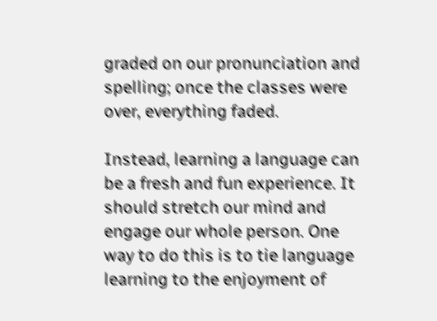graded on our pronunciation and spelling; once the classes were over, everything faded.

Instead, learning a language can be a fresh and fun experience. It should stretch our mind and engage our whole person. One way to do this is to tie language learning to the enjoyment of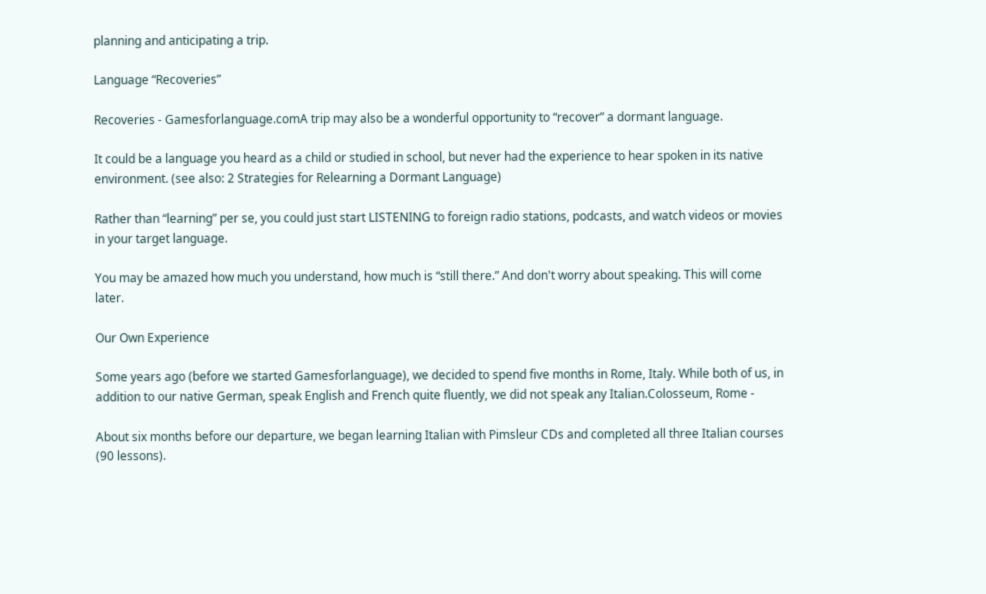planning and anticipating a trip.

Language “Recoveries”

Recoveries - Gamesforlanguage.comA trip may also be a wonderful opportunity to “recover” a dormant language.

It could be a language you heard as a child or studied in school, but never had the experience to hear spoken in its native environment. (see also: 2 Strategies for Relearning a Dormant Language)

Rather than “learning” per se, you could just start LISTENING to foreign radio stations, podcasts, and watch videos or movies in your target language.

You may be amazed how much you understand, how much is “still there.” And don't worry about speaking. This will come later.

Our Own Experience

Some years ago (before we started Gamesforlanguage), we decided to spend five months in Rome, Italy. While both of us, in addition to our native German, speak English and French quite fluently, we did not speak any Italian.Colosseum, Rome -

About six months before our departure, we began learning Italian with Pimsleur CDs and completed all three Italian courses (90 lessons).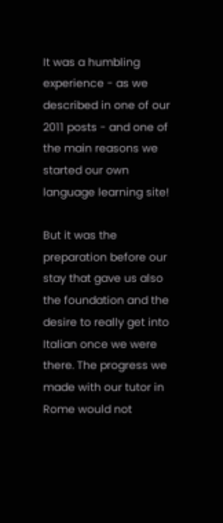It was a humbling experience - as we described in one of our 2011 posts - and one of the main reasons we started our own language learning site!

But it was the preparation before our stay that gave us also the foundation and the desire to really get into Italian once we were there. The progress we made with our tutor in Rome would not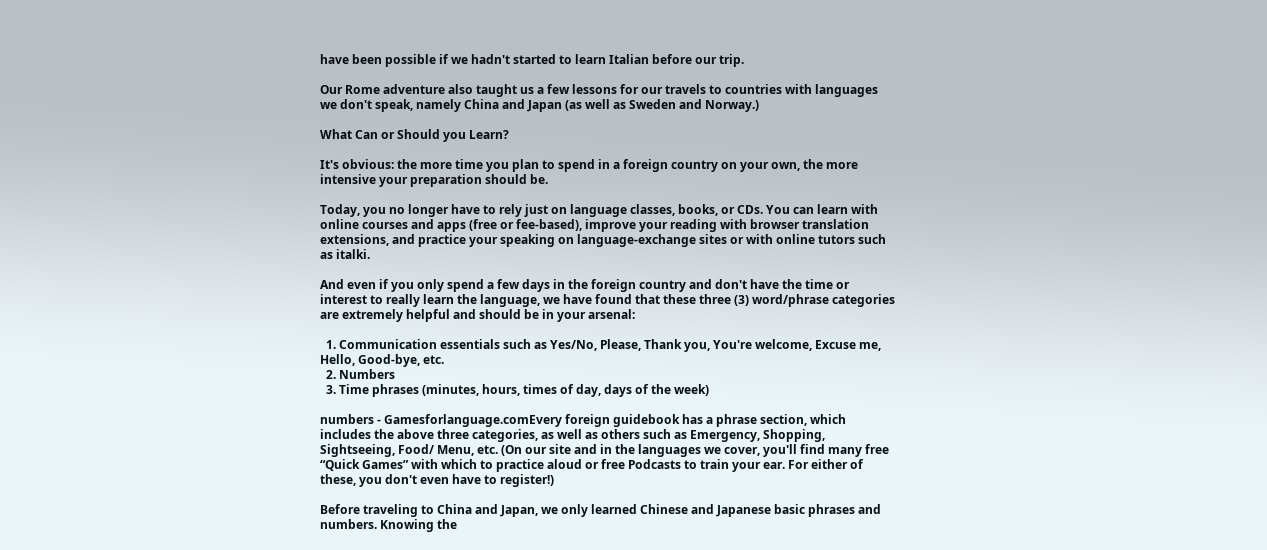have been possible if we hadn't started to learn Italian before our trip.

Our Rome adventure also taught us a few lessons for our travels to countries with languages we don't speak, namely China and Japan (as well as Sweden and Norway.)

What Can or Should you Learn?

It's obvious: the more time you plan to spend in a foreign country on your own, the more intensive your preparation should be.

Today, you no longer have to rely just on language classes, books, or CDs. You can learn with online courses and apps (free or fee-based), improve your reading with browser translation extensions, and practice your speaking on language-exchange sites or with online tutors such as italki.

And even if you only spend a few days in the foreign country and don't have the time or interest to really learn the language, we have found that these three (3) word/phrase categories are extremely helpful and should be in your arsenal:

  1. Communication essentials such as Yes/No, Please, Thank you, You're welcome, Excuse me, Hello, Good-bye, etc.
  2. Numbers
  3. Time phrases (minutes, hours, times of day, days of the week)

numbers - Gamesforlanguage.comEvery foreign guidebook has a phrase section, which includes the above three categories, as well as others such as Emergency, Shopping, Sightseeing, Food/ Menu, etc. (On our site and in the languages we cover, you'll find many free “Quick Games” with which to practice aloud or free Podcasts to train your ear. For either of these, you don't even have to register!)

Before traveling to China and Japan, we only learned Chinese and Japanese basic phrases and numbers. Knowing the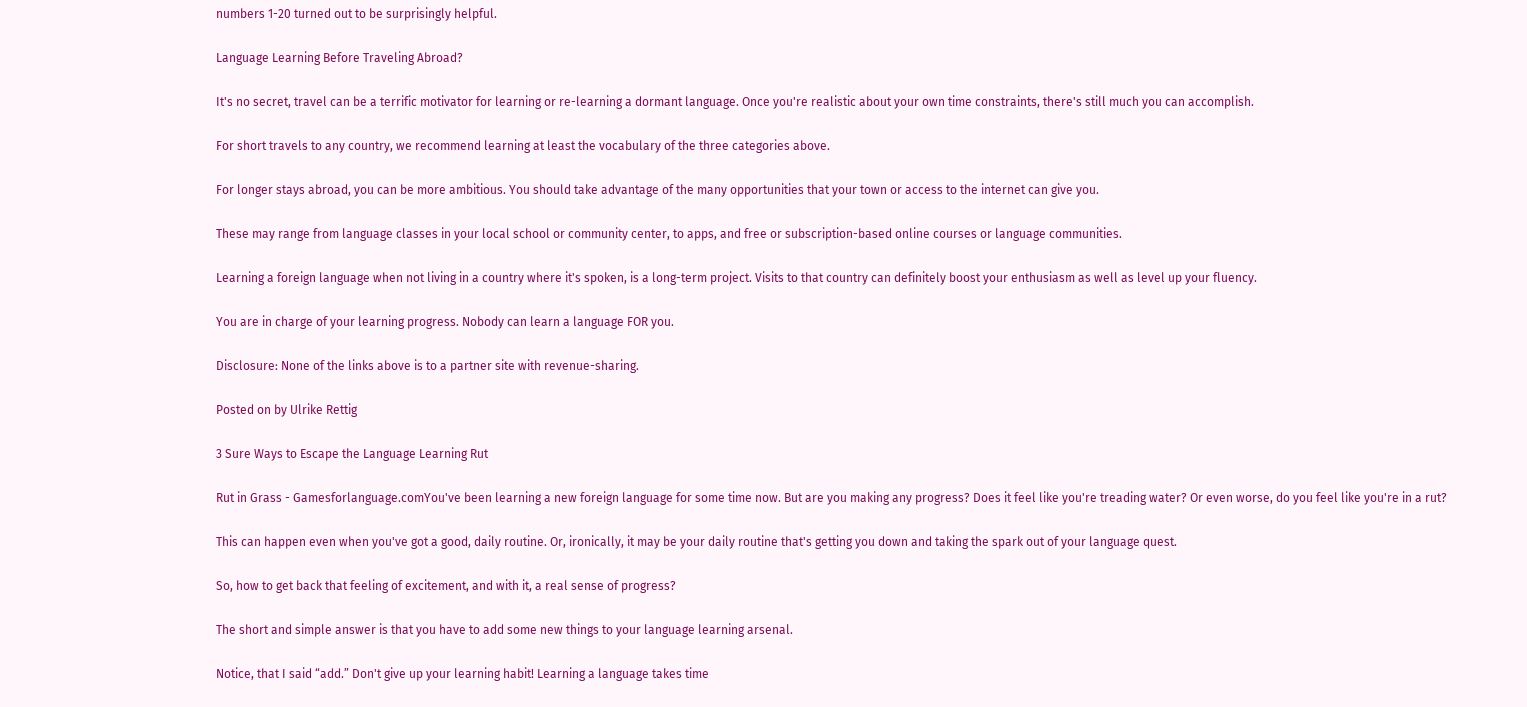numbers 1-20 turned out to be surprisingly helpful.

Language Learning Before Traveling Abroad?

It's no secret, travel can be a terrific motivator for learning or re-learning a dormant language. Once you're realistic about your own time constraints, there's still much you can accomplish.

For short travels to any country, we recommend learning at least the vocabulary of the three categories above.

For longer stays abroad, you can be more ambitious. You should take advantage of the many opportunities that your town or access to the internet can give you.

These may range from language classes in your local school or community center, to apps, and free or subscription-based online courses or language communities.

Learning a foreign language when not living in a country where it's spoken, is a long-term project. Visits to that country can definitely boost your enthusiasm as well as level up your fluency.

You are in charge of your learning progress. Nobody can learn a language FOR you.

Disclosure: None of the links above is to a partner site with revenue-sharing.

Posted on by Ulrike Rettig

3 Sure Ways to Escape the Language Learning Rut

Rut in Grass - Gamesforlanguage.comYou've been learning a new foreign language for some time now. But are you making any progress? Does it feel like you're treading water? Or even worse, do you feel like you're in a rut?

This can happen even when you've got a good, daily routine. Or, ironically, it may be your daily routine that's getting you down and taking the spark out of your language quest.

So, how to get back that feeling of excitement, and with it, a real sense of progress?

The short and simple answer is that you have to add some new things to your language learning arsenal.

Notice, that I said “add.” Don't give up your learning habit! Learning a language takes time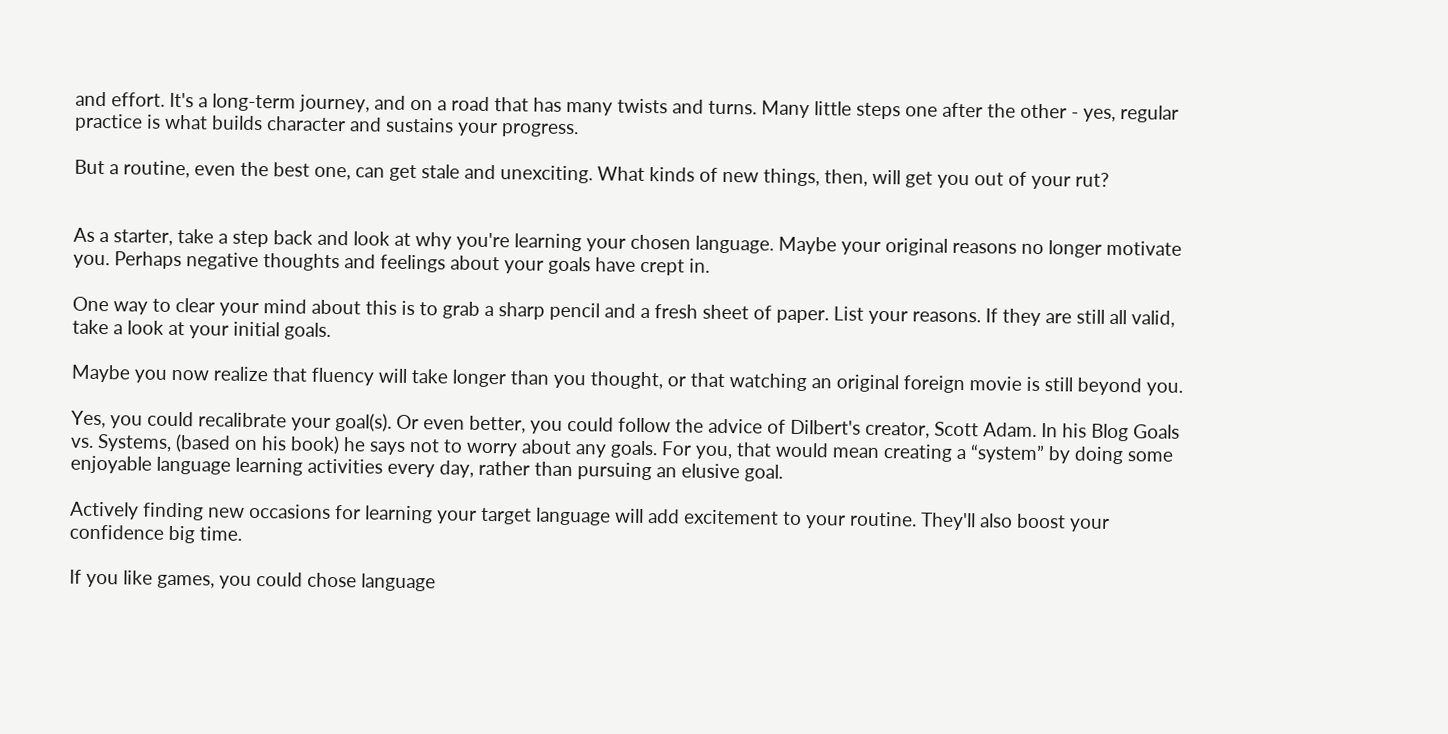and effort. It's a long-term journey, and on a road that has many twists and turns. Many little steps one after the other - yes, regular practice is what builds character and sustains your progress.

But a routine, even the best one, can get stale and unexciting. What kinds of new things, then, will get you out of your rut?


As a starter, take a step back and look at why you're learning your chosen language. Maybe your original reasons no longer motivate you. Perhaps negative thoughts and feelings about your goals have crept in.

One way to clear your mind about this is to grab a sharp pencil and a fresh sheet of paper. List your reasons. If they are still all valid, take a look at your initial goals.

Maybe you now realize that fluency will take longer than you thought, or that watching an original foreign movie is still beyond you.

Yes, you could recalibrate your goal(s). Or even better, you could follow the advice of Dilbert's creator, Scott Adam. In his Blog Goals vs. Systems, (based on his book) he says not to worry about any goals. For you, that would mean creating a “system” by doing some enjoyable language learning activities every day, rather than pursuing an elusive goal.

Actively finding new occasions for learning your target language will add excitement to your routine. They'll also boost your confidence big time.

If you like games, you could chose language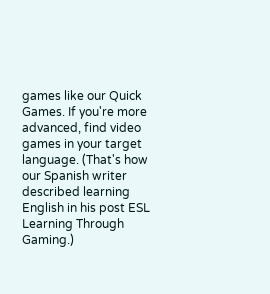games like our Quick Games. If you're more advanced, find video games in your target language. (That's how our Spanish writer described learning English in his post ESL Learning Through Gaming.)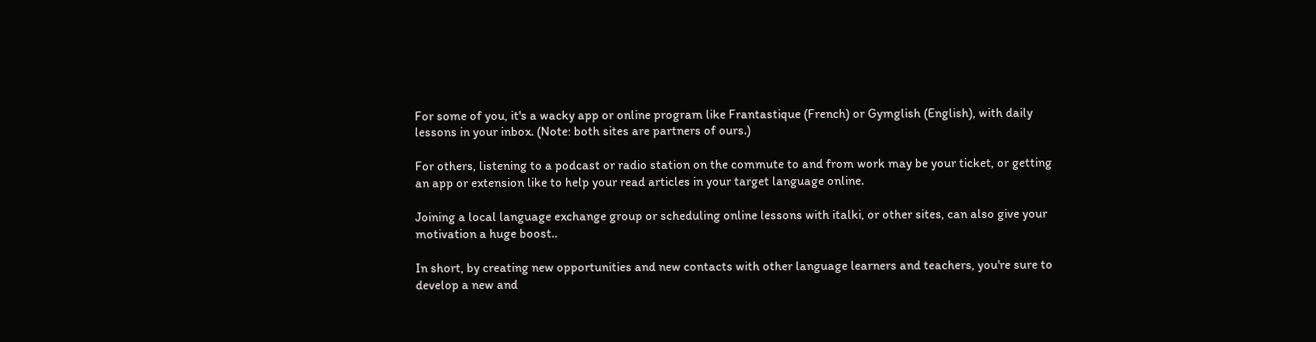For some of you, it's a wacky app or online program like Frantastique (French) or Gymglish (English), with daily lessons in your inbox. (Note: both sites are partners of ours.)

For others, listening to a podcast or radio station on the commute to and from work may be your ticket, or getting an app or extension like to help your read articles in your target language online.

Joining a local language exchange group or scheduling online lessons with italki, or other sites, can also give your motivation a huge boost..

In short, by creating new opportunities and new contacts with other language learners and teachers, you're sure to develop a new and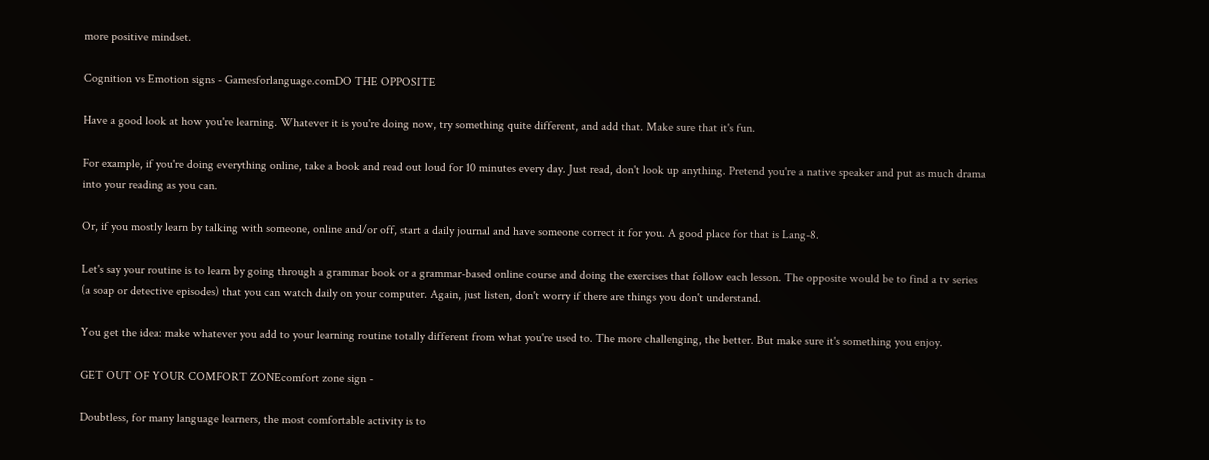more positive mindset.

Cognition vs Emotion signs - Gamesforlanguage.comDO THE OPPOSITE

Have a good look at how you're learning. Whatever it is you're doing now, try something quite different, and add that. Make sure that it's fun.

For example, if you're doing everything online, take a book and read out loud for 10 minutes every day. Just read, don't look up anything. Pretend you're a native speaker and put as much drama into your reading as you can.

Or, if you mostly learn by talking with someone, online and/or off, start a daily journal and have someone correct it for you. A good place for that is Lang-8.

Let's say your routine is to learn by going through a grammar book or a grammar-based online course and doing the exercises that follow each lesson. The opposite would be to find a tv series (a soap or detective episodes) that you can watch daily on your computer. Again, just listen, don't worry if there are things you don't understand.

You get the idea: make whatever you add to your learning routine totally different from what you're used to. The more challenging, the better. But make sure it's something you enjoy.

GET OUT OF YOUR COMFORT ZONEcomfort zone sign -

Doubtless, for many language learners, the most comfortable activity is to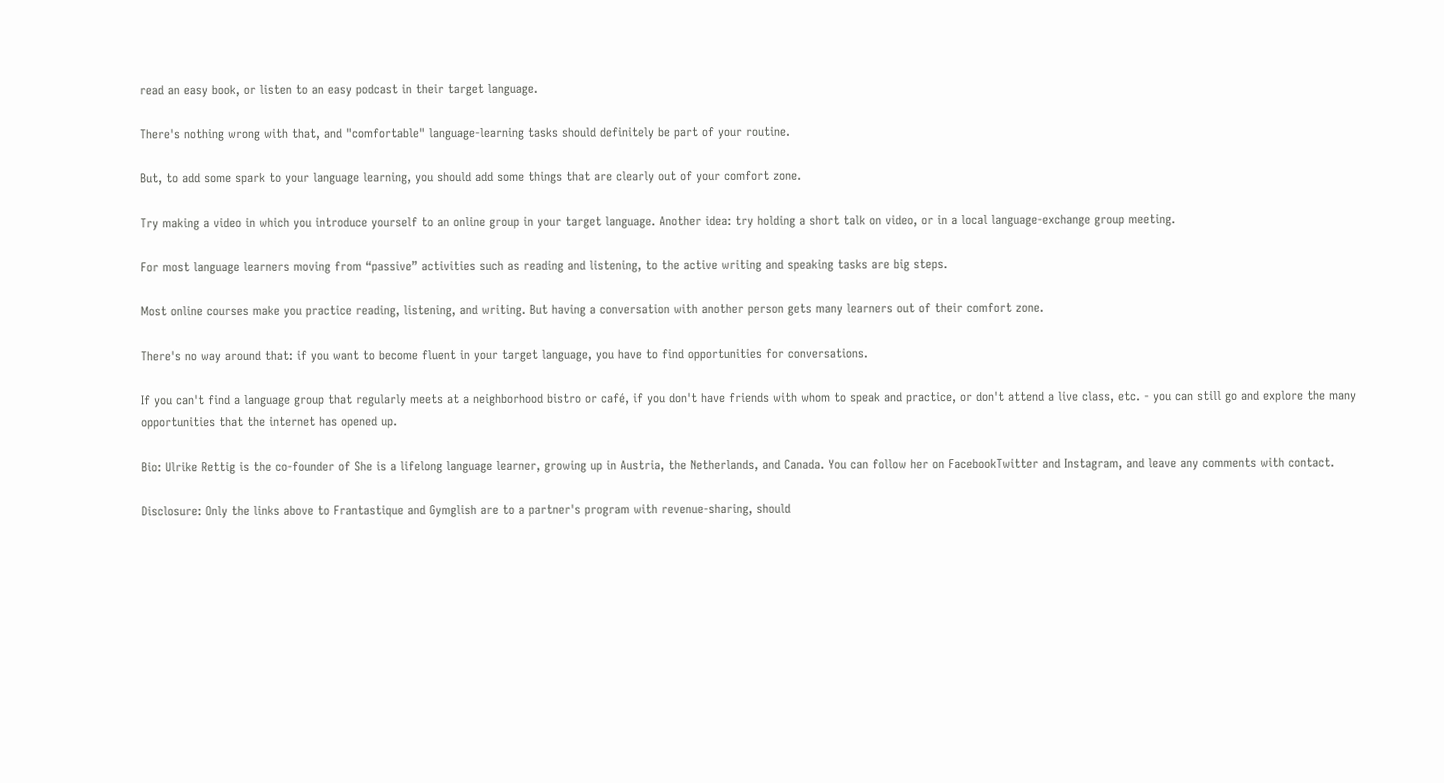read an easy book, or listen to an easy podcast in their target language.

There's nothing wrong with that, and "comfortable" language-learning tasks should definitely be part of your routine.

But, to add some spark to your language learning, you should add some things that are clearly out of your comfort zone.

Try making a video in which you introduce yourself to an online group in your target language. Another idea: try holding a short talk on video, or in a local language-exchange group meeting.

For most language learners moving from “passive” activities such as reading and listening, to the active writing and speaking tasks are big steps.

Most online courses make you practice reading, listening, and writing. But having a conversation with another person gets many learners out of their comfort zone.

There's no way around that: if you want to become fluent in your target language, you have to find opportunities for conversations.

If you can't find a language group that regularly meets at a neighborhood bistro or café, if you don't have friends with whom to speak and practice, or don't attend a live class, etc. - you can still go and explore the many opportunities that the internet has opened up.

Bio: Ulrike Rettig is the co-founder of She is a lifelong language learner, growing up in Austria, the Netherlands, and Canada. You can follow her on FacebookTwitter and Instagram, and leave any comments with contact.

Disclosure: Only the links above to Frantastique and Gymglish are to a partner's program with revenue-sharing, should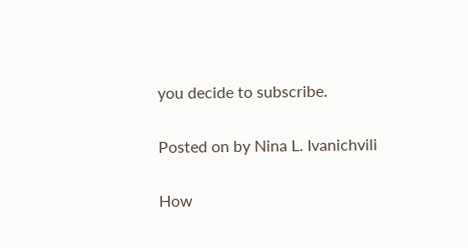you decide to subscribe.

Posted on by Nina L. Ivanichvili

How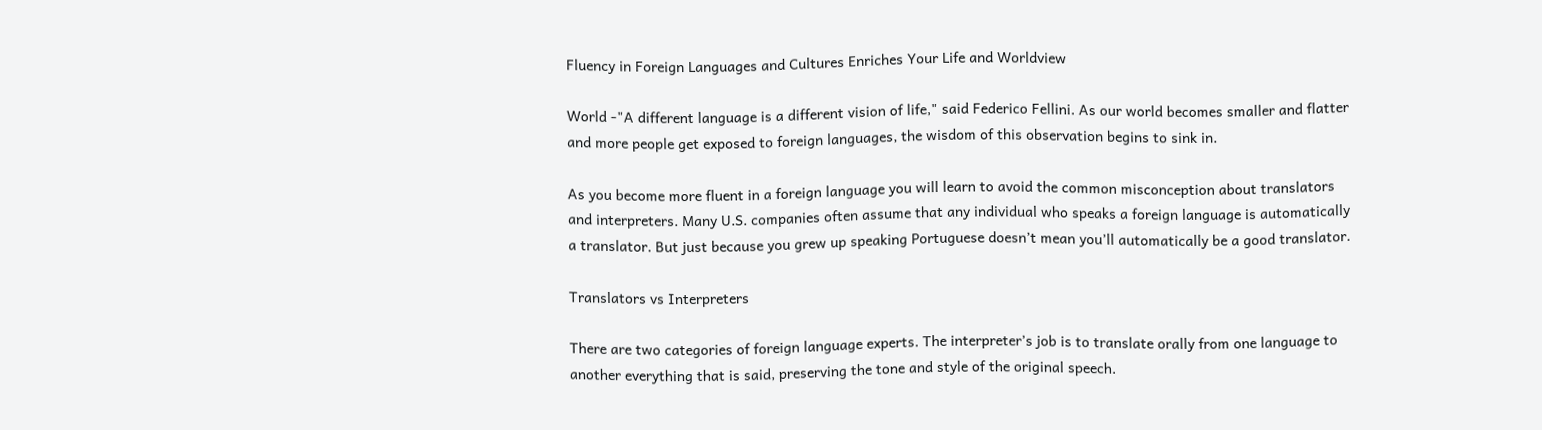Fluency in Foreign Languages and Cultures Enriches Your Life and Worldview

World -"A different language is a different vision of life," said Federico Fellini. As our world becomes smaller and flatter and more people get exposed to foreign languages, the wisdom of this observation begins to sink in.

As you become more fluent in a foreign language you will learn to avoid the common misconception about translators and interpreters. Many U.S. companies often assume that any individual who speaks a foreign language is automatically a translator. But just because you grew up speaking Portuguese doesn’t mean you’ll automatically be a good translator.

Translators vs Interpreters

There are two categories of foreign language experts. The interpreter’s job is to translate orally from one language to another everything that is said, preserving the tone and style of the original speech.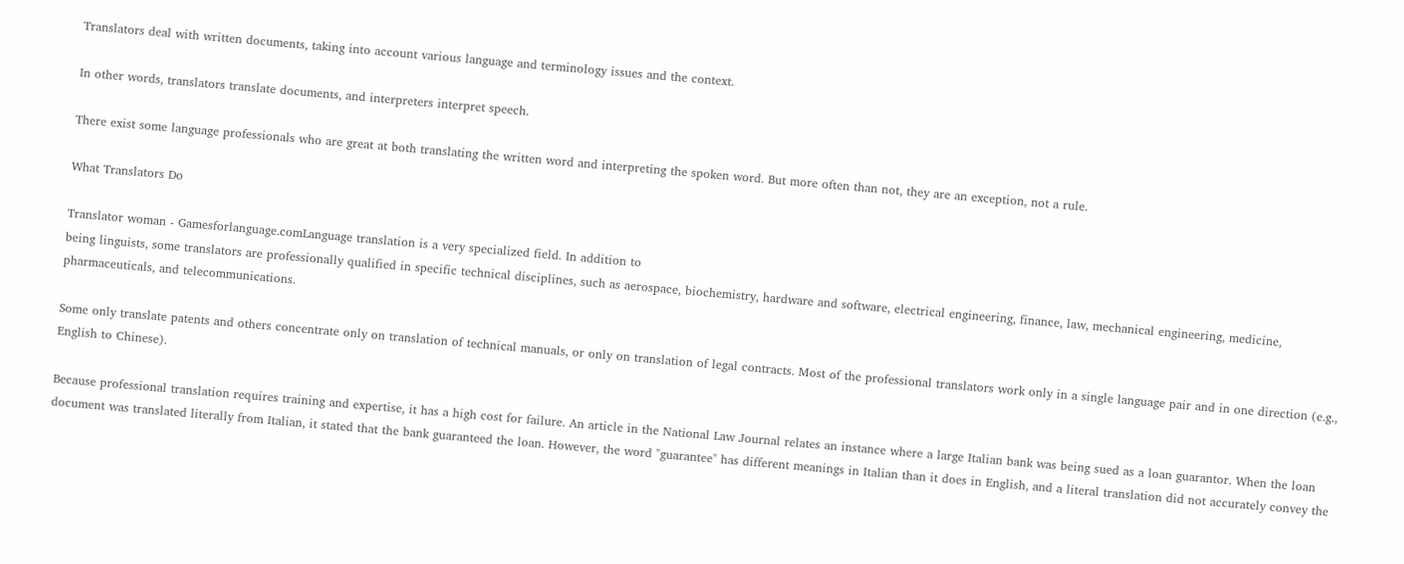Translators deal with written documents, taking into account various language and terminology issues and the context.

In other words, translators translate documents, and interpreters interpret speech.

There exist some language professionals who are great at both translating the written word and interpreting the spoken word. But more often than not, they are an exception, not a rule.

What Translators Do

Translator woman - Gamesforlanguage.comLanguage translation is a very specialized field. In addition to
being linguists, some translators are professionally qualified in specific technical disciplines, such as aerospace, biochemistry, hardware and software, electrical engineering, finance, law, mechanical engineering, medicine, pharmaceuticals, and telecommunications.

Some only translate patents and others concentrate only on translation of technical manuals, or only on translation of legal contracts. Most of the professional translators work only in a single language pair and in one direction (e.g., English to Chinese).

Because professional translation requires training and expertise, it has a high cost for failure. An article in the National Law Journal relates an instance where a large Italian bank was being sued as a loan guarantor. When the loan document was translated literally from Italian, it stated that the bank guaranteed the loan. However, the word "guarantee" has different meanings in Italian than it does in English, and a literal translation did not accurately convey the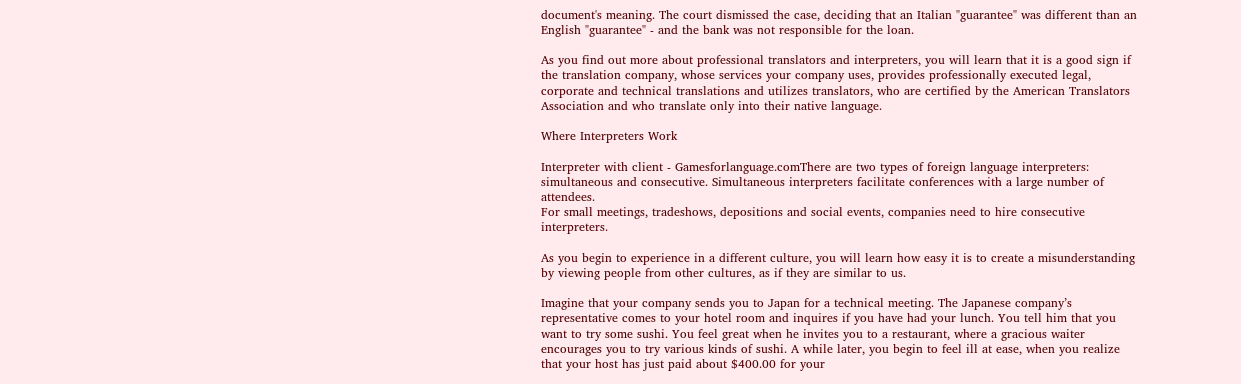document's meaning. The court dismissed the case, deciding that an Italian "guarantee" was different than an English "guarantee" - and the bank was not responsible for the loan.

As you find out more about professional translators and interpreters, you will learn that it is a good sign if the translation company, whose services your company uses, provides professionally executed legal, corporate and technical translations and utilizes translators, who are certified by the American Translators Association and who translate only into their native language.

Where Interpreters Work

Interpreter with client - Gamesforlanguage.comThere are two types of foreign language interpreters: simultaneous and consecutive. Simultaneous interpreters facilitate conferences with a large number of attendees.
For small meetings, tradeshows, depositions and social events, companies need to hire consecutive interpreters.

As you begin to experience in a different culture, you will learn how easy it is to create a misunderstanding by viewing people from other cultures, as if they are similar to us.

Imagine that your company sends you to Japan for a technical meeting. The Japanese company’s representative comes to your hotel room and inquires if you have had your lunch. You tell him that you want to try some sushi. You feel great when he invites you to a restaurant, where a gracious waiter encourages you to try various kinds of sushi. A while later, you begin to feel ill at ease, when you realize that your host has just paid about $400.00 for your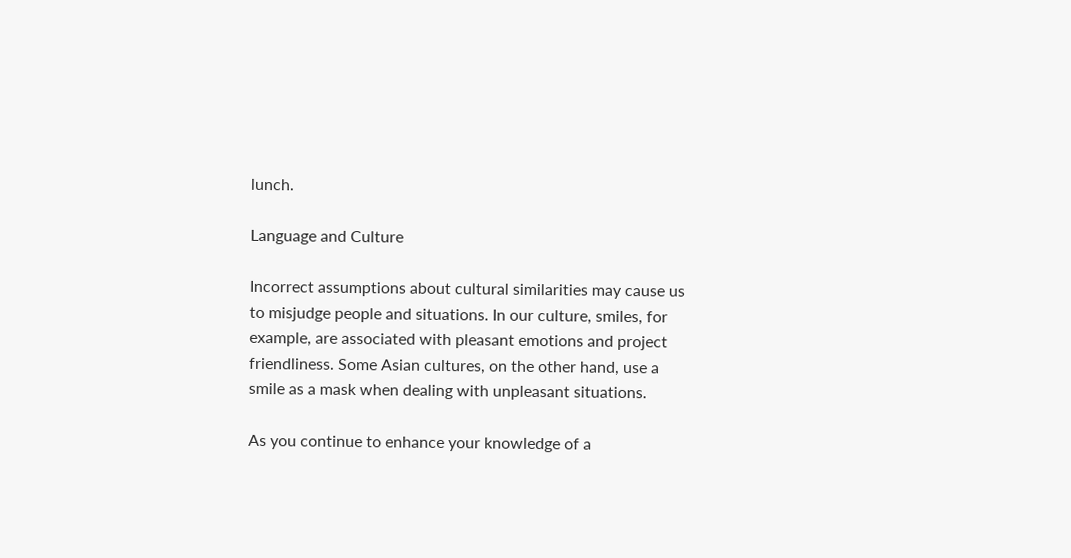lunch.

Language and Culture

Incorrect assumptions about cultural similarities may cause us to misjudge people and situations. In our culture, smiles, for example, are associated with pleasant emotions and project friendliness. Some Asian cultures, on the other hand, use a smile as a mask when dealing with unpleasant situations.

As you continue to enhance your knowledge of a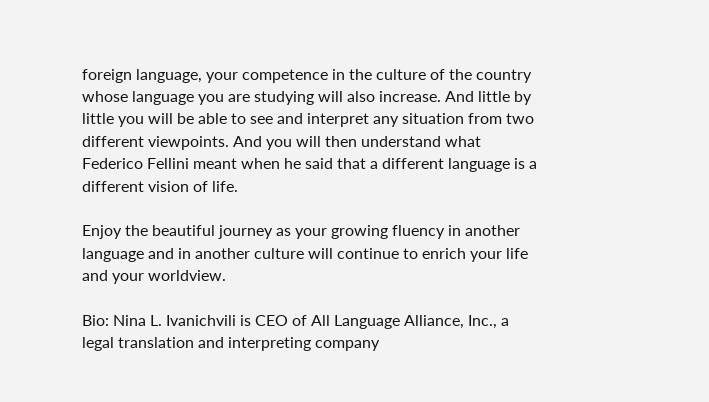foreign language, your competence in the culture of the country whose language you are studying will also increase. And little by little you will be able to see and interpret any situation from two different viewpoints. And you will then understand what Federico Fellini meant when he said that a different language is a different vision of life.

Enjoy the beautiful journey as your growing fluency in another language and in another culture will continue to enrich your life and your worldview.

Bio: Nina L. Ivanichvili is CEO of All Language Alliance, Inc., a legal translation and interpreting company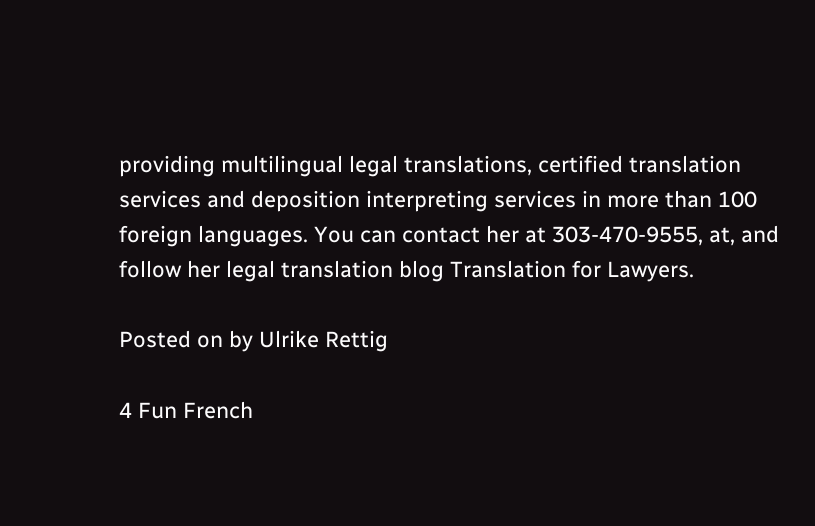providing multilingual legal translations, certified translation services and deposition interpreting services in more than 100 foreign languages. You can contact her at 303-470-9555, at, and follow her legal translation blog Translation for Lawyers.

Posted on by Ulrike Rettig

4 Fun French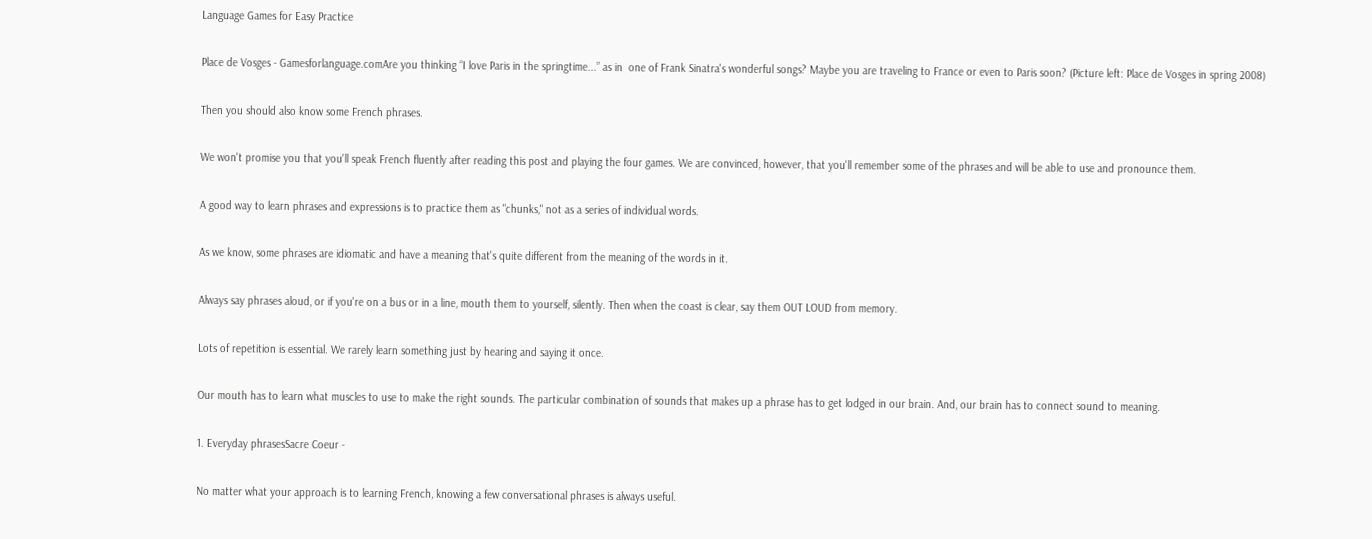Language Games for Easy Practice

Place de Vosges - Gamesforlanguage.comAre you thinking “I love Paris in the springtime...” as in  one of Frank Sinatra's wonderful songs? Maybe you are traveling to France or even to Paris soon? (Picture left: Place de Vosges in spring 2008)

Then you should also know some French phrases.

We won't promise you that you'll speak French fluently after reading this post and playing the four games. We are convinced, however, that you'll remember some of the phrases and will be able to use and pronounce them.

A good way to learn phrases and expressions is to practice them as "chunks," not as a series of individual words.

As we know, some phrases are idiomatic and have a meaning that's quite different from the meaning of the words in it.

Always say phrases aloud, or if you're on a bus or in a line, mouth them to yourself, silently. Then when the coast is clear, say them OUT LOUD from memory.

Lots of repetition is essential. We rarely learn something just by hearing and saying it once.

Our mouth has to learn what muscles to use to make the right sounds. The particular combination of sounds that makes up a phrase has to get lodged in our brain. And, our brain has to connect sound to meaning.

1. Everyday phrasesSacre Coeur -

No matter what your approach is to learning French, knowing a few conversational phrases is always useful.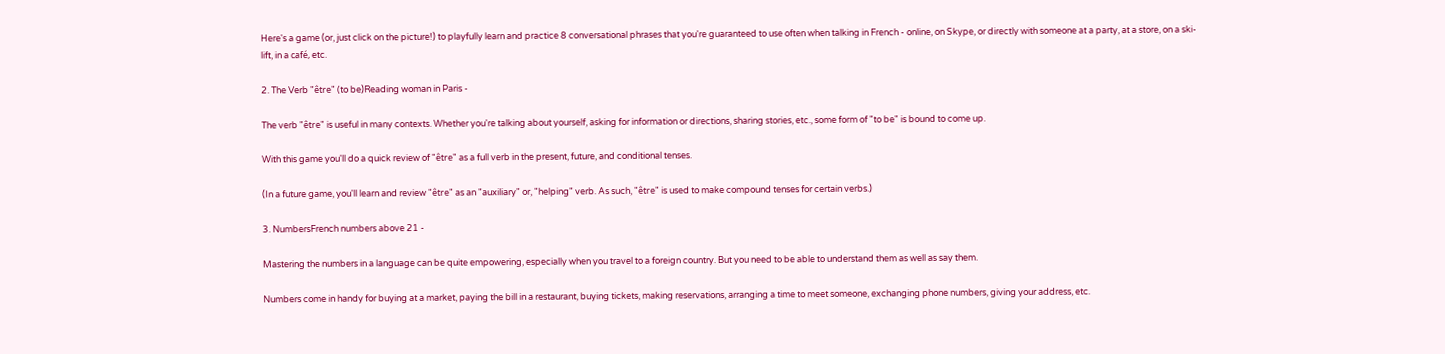Here's a game (or, just click on the picture!) to playfully learn and practice 8 conversational phrases that you're guaranteed to use often when talking in French - online, on Skype, or directly with someone at a party, at a store, on a ski-lift, in a café, etc.

2. The Verb "être" (to be)Reading woman in Paris -

The verb "être" is useful in many contexts. Whether you're talking about yourself, asking for information or directions, sharing stories, etc., some form of "to be" is bound to come up.

With this game you'll do a quick review of "être" as a full verb in the present, future, and conditional tenses.

(In a future game, you'll learn and review "être" as an "auxiliary" or, "helping" verb. As such, "être" is used to make compound tenses for certain verbs.)

3. NumbersFrench numbers above 21 -

Mastering the numbers in a language can be quite empowering, especially when you travel to a foreign country. But you need to be able to understand them as well as say them.

Numbers come in handy for buying at a market, paying the bill in a restaurant, buying tickets, making reservations, arranging a time to meet someone, exchanging phone numbers, giving your address, etc.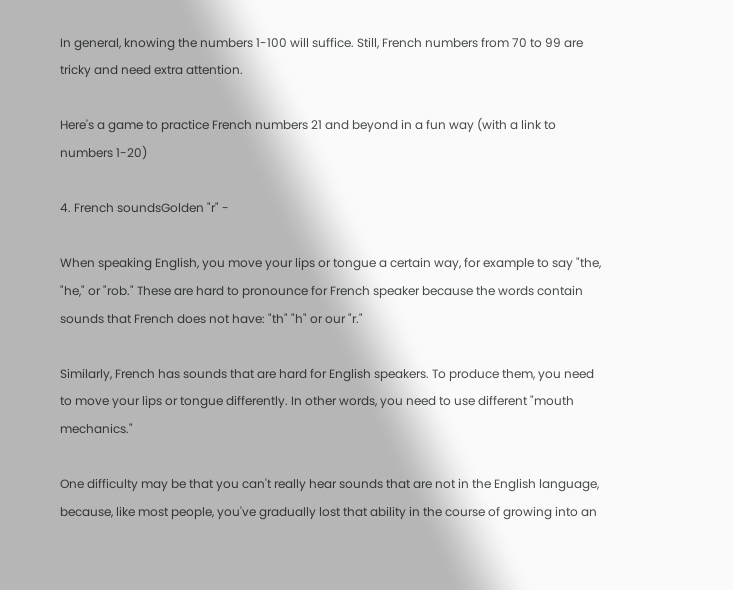In general, knowing the numbers 1-100 will suffice. Still, French numbers from 70 to 99 are tricky and need extra attention.

Here's a game to practice French numbers 21 and beyond in a fun way (with a link to numbers 1-20)

4. French soundsGolden "r" -

When speaking English, you move your lips or tongue a certain way, for example to say "the, "he," or "rob." These are hard to pronounce for French speaker because the words contain sounds that French does not have: "th" "h" or our "r."

Similarly, French has sounds that are hard for English speakers. To produce them, you need to move your lips or tongue differently. In other words, you need to use different "mouth mechanics."

One difficulty may be that you can't really hear sounds that are not in the English language, because, like most people, you've gradually lost that ability in the course of growing into an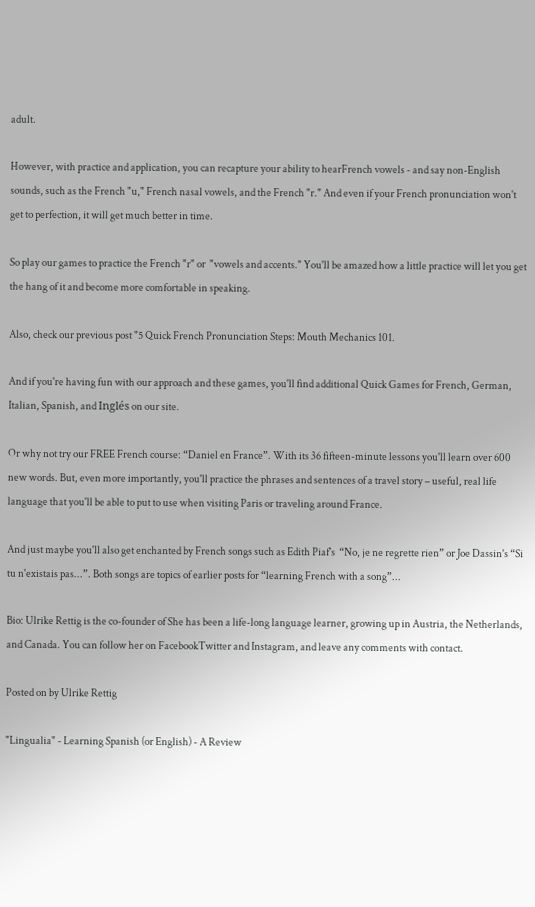adult.

However, with practice and application, you can recapture your ability to hearFrench vowels - and say non-English sounds, such as the French "u," French nasal vowels, and the French "r." And even if your French pronunciation won't get to perfection, it will get much better in time.

So play our games to practice the French "r" or  "vowels and accents." You'll be amazed how a little practice will let you get the hang of it and become more comfortable in speaking.

Also, check our previous post "5 Quick French Pronunciation Steps: Mouth Mechanics 101.

And if you're having fun with our approach and these games, you'll find additional Quick Games for French, German, Italian, Spanish, and Inglés on our site.

Or why not try our FREE French course: “Daniel en France”. With its 36 fifteen-minute lessons you'll learn over 600 new words. But, even more importantly, you'll practice the phrases and sentences of a travel story – useful, real life language that you'll be able to put to use when visiting Paris or traveling around France.

And just maybe you'll also get enchanted by French songs such as Edith Piaf's  “No, je ne regrette rien” or Joe Dassin's “Si tu n'existais pas...”. Both songs are topics of earlier posts for “learning French with a song”...

Bio: Ulrike Rettig is the co-founder of She has been a life-long language learner, growing up in Austria, the Netherlands, and Canada. You can follow her on FacebookTwitter and Instagram, and leave any comments with contact.

Posted on by Ulrike Rettig

"Lingualia" - Learning Spanish (or English) - A Review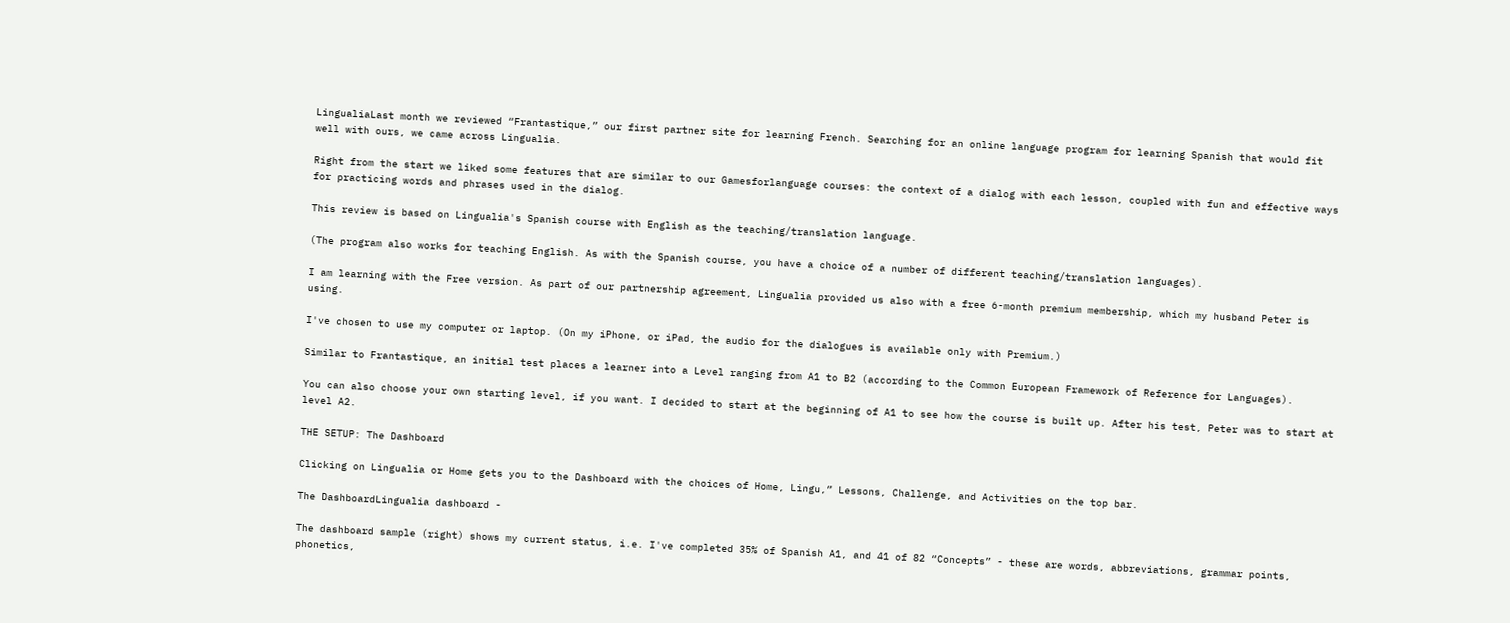LingualiaLast month we reviewed “Frantastique,” our first partner site for learning French. Searching for an online language program for learning Spanish that would fit well with ours, we came across Lingualia.

Right from the start we liked some features that are similar to our Gamesforlanguage courses: the context of a dialog with each lesson, coupled with fun and effective ways for practicing words and phrases used in the dialog.

This review is based on Lingualia's Spanish course with English as the teaching/translation language.

(The program also works for teaching English. As with the Spanish course, you have a choice of a number of different teaching/translation languages).

I am learning with the Free version. As part of our partnership agreement, Lingualia provided us also with a free 6-month premium membership, which my husband Peter is using.

I've chosen to use my computer or laptop. (On my iPhone, or iPad, the audio for the dialogues is available only with Premium.)

Similar to Frantastique, an initial test places a learner into a Level ranging from A1 to B2 (according to the Common European Framework of Reference for Languages).

You can also choose your own starting level, if you want. I decided to start at the beginning of A1 to see how the course is built up. After his test, Peter was to start at level A2.

THE SETUP: The Dashboard

Clicking on Lingualia or Home gets you to the Dashboard with the choices of Home, Lingu,” Lessons, Challenge, and Activities on the top bar.

The DashboardLingualia dashboard -

The dashboard sample (right) shows my current status, i.e. I've completed 35% of Spanish A1, and 41 of 82 “Concepts” - these are words, abbreviations, grammar points, phonetics,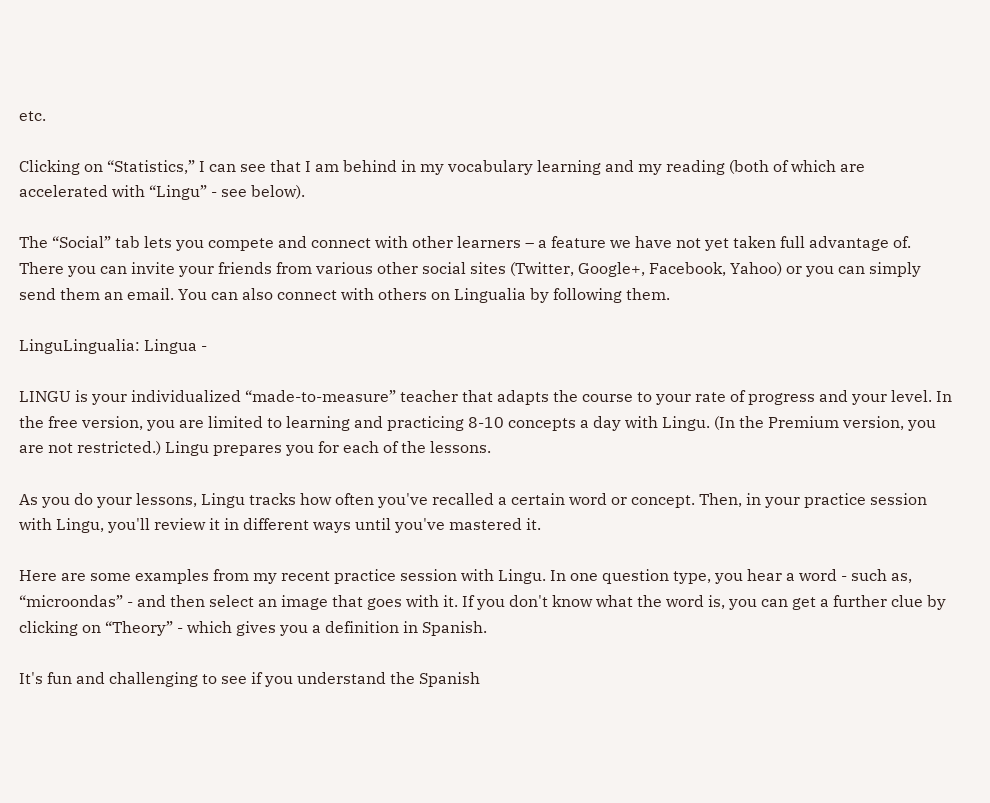etc.

Clicking on “Statistics,” I can see that I am behind in my vocabulary learning and my reading (both of which are accelerated with “Lingu” - see below).

The “Social” tab lets you compete and connect with other learners – a feature we have not yet taken full advantage of. There you can invite your friends from various other social sites (Twitter, Google+, Facebook, Yahoo) or you can simply send them an email. You can also connect with others on Lingualia by following them.

LinguLingualia: Lingua -

LINGU is your individualized “made-to-measure” teacher that adapts the course to your rate of progress and your level. In the free version, you are limited to learning and practicing 8-10 concepts a day with Lingu. (In the Premium version, you are not restricted.) Lingu prepares you for each of the lessons.

As you do your lessons, Lingu tracks how often you've recalled a certain word or concept. Then, in your practice session with Lingu, you'll review it in different ways until you've mastered it.

Here are some examples from my recent practice session with Lingu. In one question type, you hear a word - such as, “microondas” - and then select an image that goes with it. If you don't know what the word is, you can get a further clue by clicking on “Theory” - which gives you a definition in Spanish.

It's fun and challenging to see if you understand the Spanish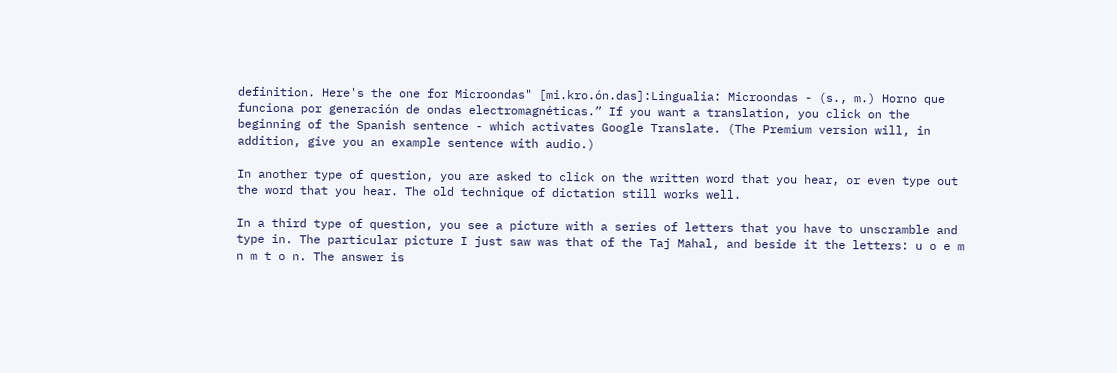definition. Here's the one for Microondas" [mi.kro.ón.das]:Lingualia: Microondas - (s., m.) Horno que funciona por generación de ondas electromagnéticas.” If you want a translation, you click on the beginning of the Spanish sentence - which activates Google Translate. (The Premium version will, in addition, give you an example sentence with audio.)

In another type of question, you are asked to click on the written word that you hear, or even type out the word that you hear. The old technique of dictation still works well.

In a third type of question, you see a picture with a series of letters that you have to unscramble and type in. The particular picture I just saw was that of the Taj Mahal, and beside it the letters: u o e m n m t o n. The answer is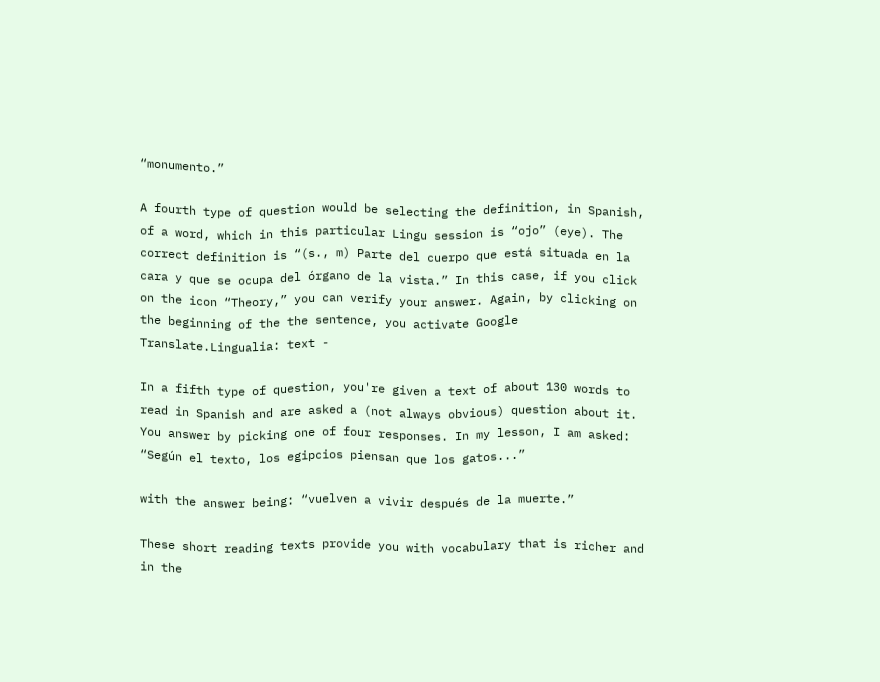“monumento.”

A fourth type of question would be selecting the definition, in Spanish, of a word, which in this particular Lingu session is “ojo” (eye). The correct definition is “(s., m) Parte del cuerpo que está situada en la cara y que se ocupa del órgano de la vista.” In this case, if you click on the icon “Theory,” you can verify your answer. Again, by clicking on the beginning of the the sentence, you activate Google Translate.Lingualia: text -

In a fifth type of question, you're given a text of about 130 words to read in Spanish and are asked a (not always obvious) question about it. You answer by picking one of four responses. In my lesson, I am asked: “Según el texto, los egipcios piensan que los gatos...”

with the answer being: “vuelven a vivir después de la muerte.”

These short reading texts provide you with vocabulary that is richer and in the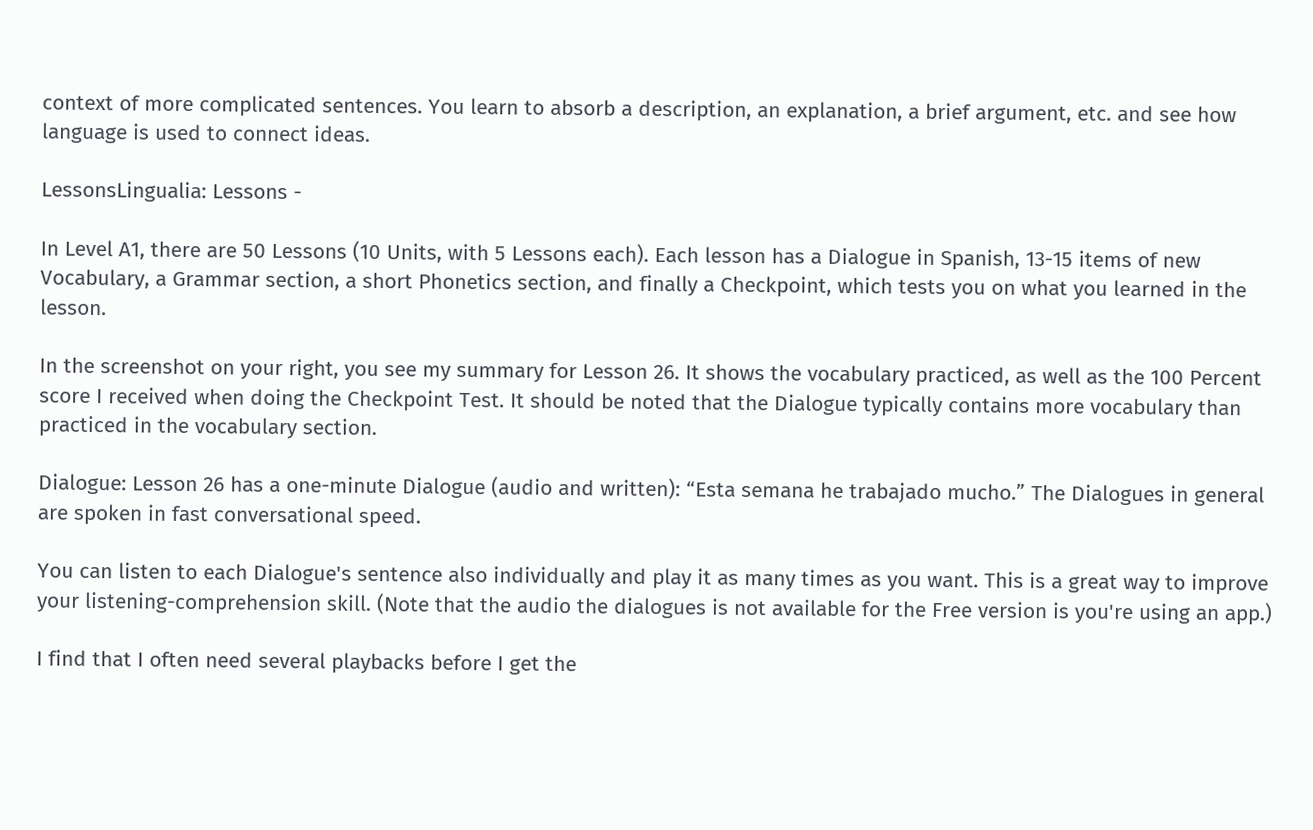context of more complicated sentences. You learn to absorb a description, an explanation, a brief argument, etc. and see how language is used to connect ideas.

LessonsLingualia: Lessons -

In Level A1, there are 50 Lessons (10 Units, with 5 Lessons each). Each lesson has a Dialogue in Spanish, 13-15 items of new Vocabulary, a Grammar section, a short Phonetics section, and finally a Checkpoint, which tests you on what you learned in the lesson.

In the screenshot on your right, you see my summary for Lesson 26. It shows the vocabulary practiced, as well as the 100 Percent score I received when doing the Checkpoint Test. It should be noted that the Dialogue typically contains more vocabulary than practiced in the vocabulary section.

Dialogue: Lesson 26 has a one-minute Dialogue (audio and written): “Esta semana he trabajado mucho.” The Dialogues in general are spoken in fast conversational speed.

You can listen to each Dialogue's sentence also individually and play it as many times as you want. This is a great way to improve your listening-comprehension skill. (Note that the audio the dialogues is not available for the Free version is you're using an app.)

I find that I often need several playbacks before I get the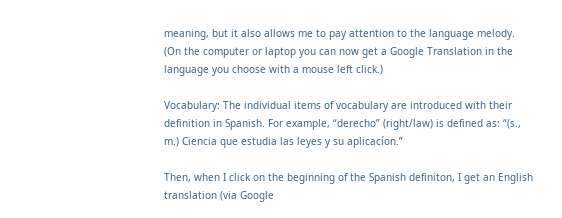meaning, but it also allows me to pay attention to the language melody. (On the computer or laptop you can now get a Google Translation in the language you choose with a mouse left click.)

Vocabulary: The individual items of vocabulary are introduced with their definition in Spanish. For example, “derecho” (right/law) is defined as: “(s., m.) Ciencia que estudia las leyes y su aplicacíon.”

Then, when I click on the beginning of the Spanish definiton, I get an English translation (via Google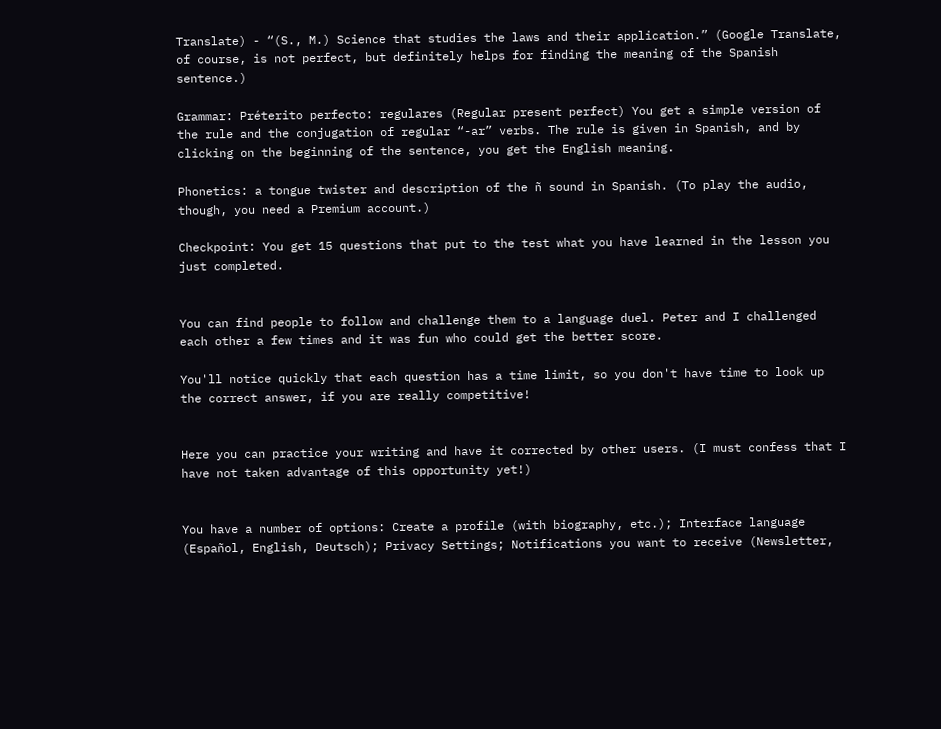Translate) - “(S., M.) Science that studies the laws and their application.” (Google Translate, of course, is not perfect, but definitely helps for finding the meaning of the Spanish sentence.)

Grammar: Préterito perfecto: regulares (Regular present perfect) You get a simple version of the rule and the conjugation of regular “-ar” verbs. The rule is given in Spanish, and by clicking on the beginning of the sentence, you get the English meaning.

Phonetics: a tongue twister and description of the ñ sound in Spanish. (To play the audio, though, you need a Premium account.)

Checkpoint: You get 15 questions that put to the test what you have learned in the lesson you just completed.


You can find people to follow and challenge them to a language duel. Peter and I challenged each other a few times and it was fun who could get the better score.

You'll notice quickly that each question has a time limit, so you don't have time to look up the correct answer, if you are really competitive!


Here you can practice your writing and have it corrected by other users. (I must confess that I have not taken advantage of this opportunity yet!)


You have a number of options: Create a profile (with biography, etc.); Interface language (Español, English, Deutsch); Privacy Settings; Notifications you want to receive (Newsletter,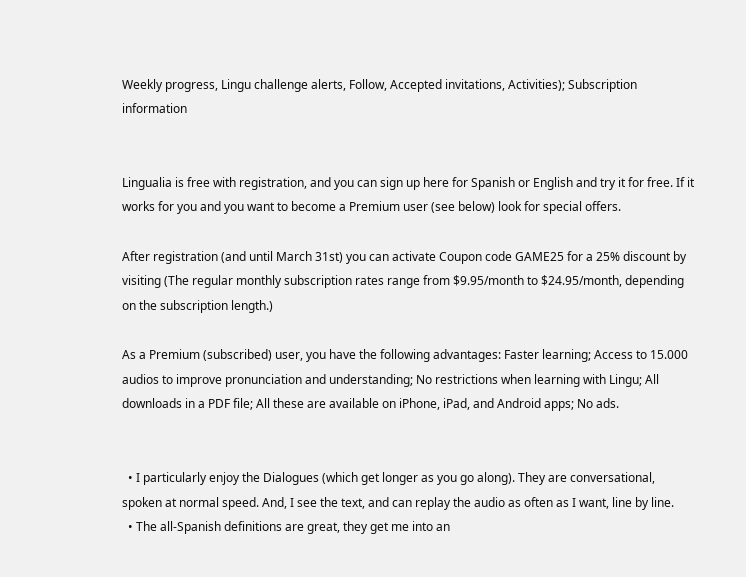Weekly progress, Lingu challenge alerts, Follow, Accepted invitations, Activities); Subscription information


Lingualia is free with registration, and you can sign up here for Spanish or English and try it for free. If it works for you and you want to become a Premium user (see below) look for special offers.

After registration (and until March 31st) you can activate Coupon code GAME25 for a 25% discount by visiting (The regular monthly subscription rates range from $9.95/month to $24.95/month, depending on the subscription length.)

As a Premium (subscribed) user, you have the following advantages: Faster learning; Access to 15.000 audios to improve pronunciation and understanding; No restrictions when learning with Lingu; All downloads in a PDF file; All these are available on iPhone, iPad, and Android apps; No ads.


  • I particularly enjoy the Dialogues (which get longer as you go along). They are conversational, spoken at normal speed. And, I see the text, and can replay the audio as often as I want, line by line.
  • The all-Spanish definitions are great, they get me into an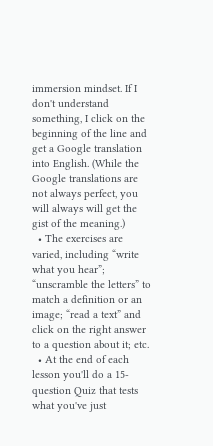immersion mindset. If I don't understand something, I click on the beginning of the line and get a Google translation into English. (While the Google translations are not always perfect, you will always will get the gist of the meaning.)
  • The exercises are varied, including “write what you hear”; “unscramble the letters” to match a definition or an image; “read a text” and click on the right answer to a question about it; etc.
  • At the end of each lesson you'll do a 15-question Quiz that tests what you've just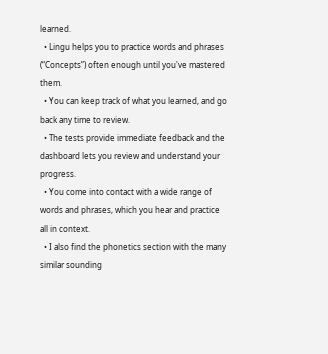learned.
  • Lingu helps you to practice words and phrases (“Concepts”) often enough until you've mastered them.
  • You can keep track of what you learned, and go back any time to review.
  • The tests provide immediate feedback and the dashboard lets you review and understand your progress.
  • You come into contact with a wide range of words and phrases, which you hear and practice all in context.
  • I also find the phonetics section with the many similar sounding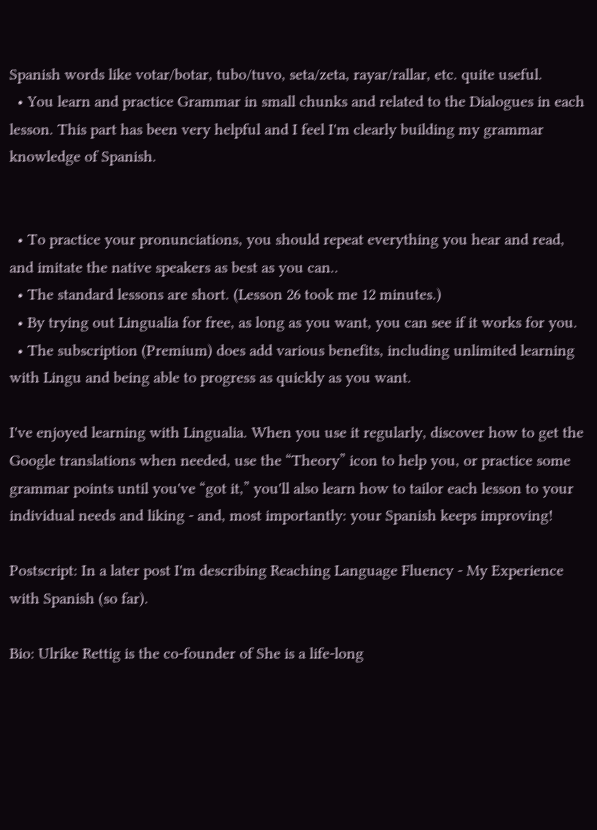Spanish words like votar/botar, tubo/tuvo, seta/zeta, rayar/rallar, etc. quite useful.
  • You learn and practice Grammar in small chunks and related to the Dialogues in each lesson. This part has been very helpful and I feel I'm clearly building my grammar knowledge of Spanish.


  • To practice your pronunciations, you should repeat everything you hear and read, and imitate the native speakers as best as you can..
  • The standard lessons are short. (Lesson 26 took me 12 minutes.)
  • By trying out Lingualia for free, as long as you want, you can see if it works for you.
  • The subscription (Premium) does add various benefits, including unlimited learning with Lingu and being able to progress as quickly as you want.

I've enjoyed learning with Lingualia. When you use it regularly, discover how to get the Google translations when needed, use the “Theory” icon to help you, or practice some grammar points until you've “got it,” you'll also learn how to tailor each lesson to your individual needs and liking - and, most importantly: your Spanish keeps improving!

Postscript: In a later post I'm describing Reaching Language Fluency - My Experience with Spanish (so far).

Bio: Ulrike Rettig is the co-founder of She is a life-long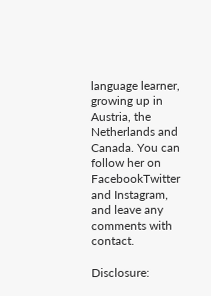language learner, growing up in Austria, the Netherlands and Canada. You can follow her on FacebookTwitter and Instagram, and leave any comments with contact.

Disclosure: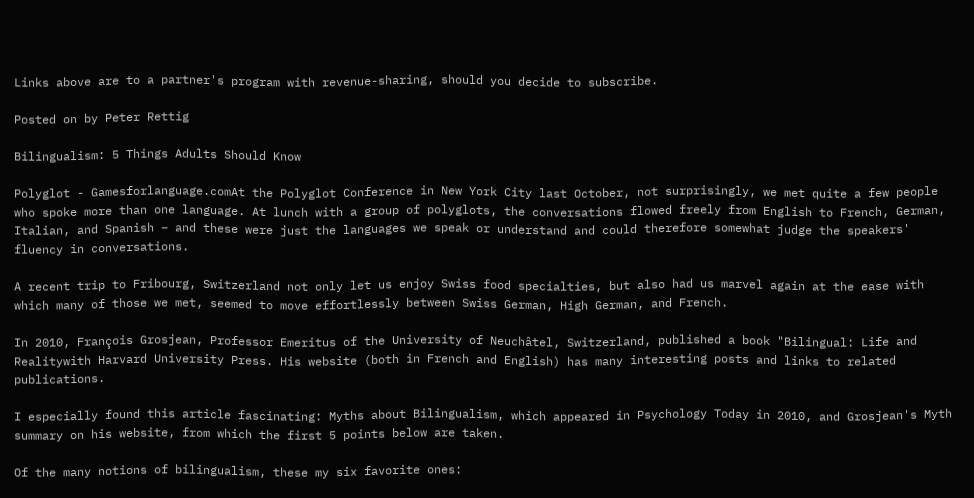Links above are to a partner's program with revenue-sharing, should you decide to subscribe.

Posted on by Peter Rettig

Bilingualism: 5 Things Adults Should Know

Polyglot - Gamesforlanguage.comAt the Polyglot Conference in New York City last October, not surprisingly, we met quite a few people who spoke more than one language. At lunch with a group of polyglots, the conversations flowed freely from English to French, German, Italian, and Spanish – and these were just the languages we speak or understand and could therefore somewhat judge the speakers' fluency in conversations.

A recent trip to Fribourg, Switzerland not only let us enjoy Swiss food specialties, but also had us marvel again at the ease with which many of those we met, seemed to move effortlessly between Swiss German, High German, and French.

In 2010, François Grosjean, Professor Emeritus of the University of Neuchâtel, Switzerland, published a book "Bilingual: Life and Realitywith Harvard University Press. His website (both in French and English) has many interesting posts and links to related publications.

I especially found this article fascinating: Myths about Bilingualism, which appeared in Psychology Today in 2010, and Grosjean's Myth summary on his website, from which the first 5 points below are taken.

Of the many notions of bilingualism, these my six favorite ones: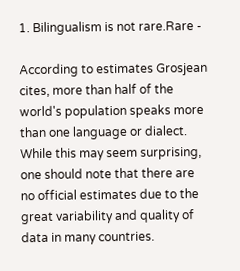1. Bilingualism is not rare.Rare -

According to estimates Grosjean cites, more than half of the world's population speaks more than one language or dialect. While this may seem surprising, one should note that there are no official estimates due to the great variability and quality of data in many countries.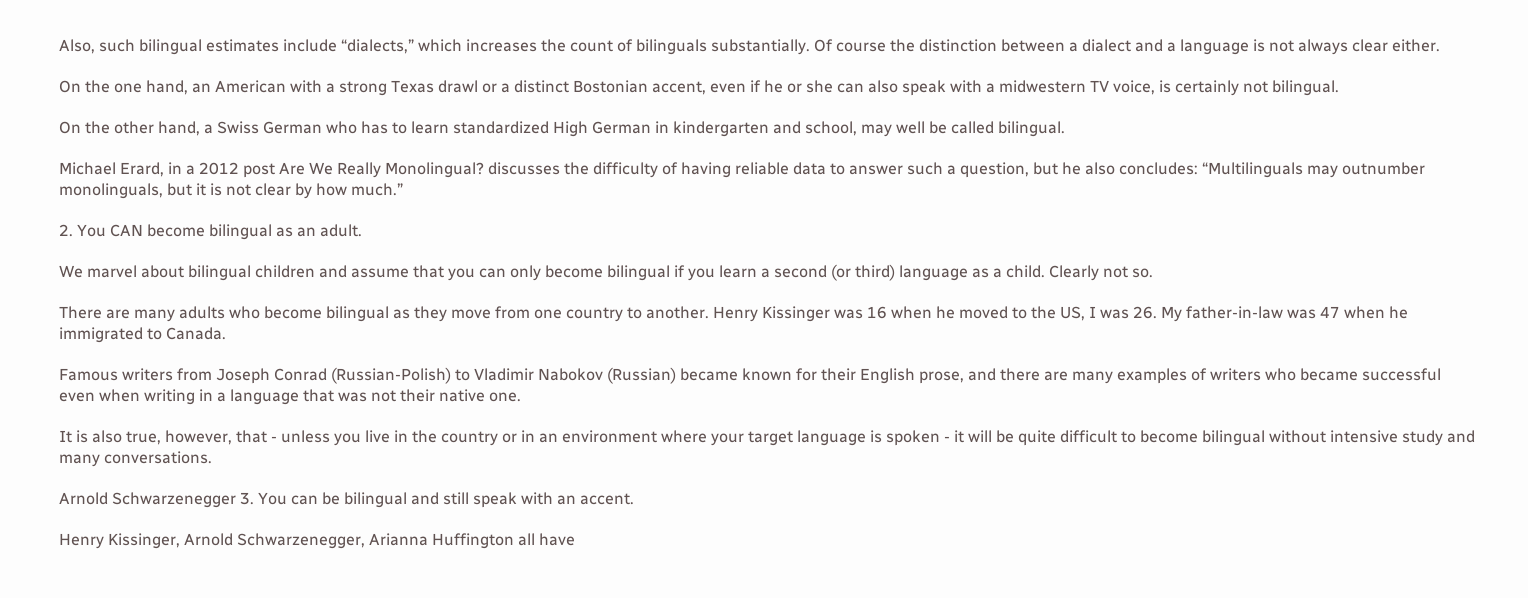Also, such bilingual estimates include “dialects,” which increases the count of bilinguals substantially. Of course the distinction between a dialect and a language is not always clear either.

On the one hand, an American with a strong Texas drawl or a distinct Bostonian accent, even if he or she can also speak with a midwestern TV voice, is certainly not bilingual.

On the other hand, a Swiss German who has to learn standardized High German in kindergarten and school, may well be called bilingual.

Michael Erard, in a 2012 post Are We Really Monolingual? discusses the difficulty of having reliable data to answer such a question, but he also concludes: “Multilinguals may outnumber monolinguals, but it is not clear by how much.”

2. You CAN become bilingual as an adult.

We marvel about bilingual children and assume that you can only become bilingual if you learn a second (or third) language as a child. Clearly not so.

There are many adults who become bilingual as they move from one country to another. Henry Kissinger was 16 when he moved to the US, I was 26. My father-in-law was 47 when he immigrated to Canada.

Famous writers from Joseph Conrad (Russian-Polish) to Vladimir Nabokov (Russian) became known for their English prose, and there are many examples of writers who became successful even when writing in a language that was not their native one.

It is also true, however, that - unless you live in the country or in an environment where your target language is spoken - it will be quite difficult to become bilingual without intensive study and many conversations.

Arnold Schwarzenegger 3. You can be bilingual and still speak with an accent.

Henry Kissinger, Arnold Schwarzenegger, Arianna Huffington all have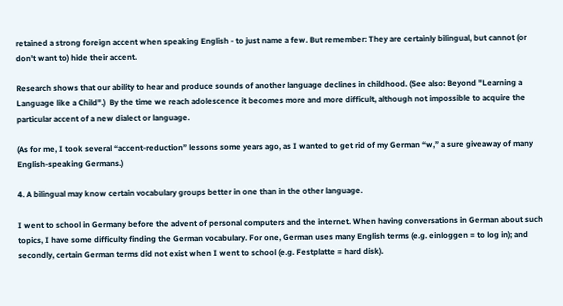retained a strong foreign accent when speaking English - to just name a few. But remember: They are certainly bilingual, but cannot (or don't want to) hide their accent.

Research shows that our ability to hear and produce sounds of another language declines in childhood. (See also: Beyond "Learning a Language like a Child".)  By the time we reach adolescence it becomes more and more difficult, although not impossible to acquire the particular accent of a new dialect or language.

(As for me, I took several “accent-reduction” lessons some years ago, as I wanted to get rid of my German “w,” a sure giveaway of many English-speaking Germans.)

4. A bilingual may know certain vocabulary groups better in one than in the other language.

I went to school in Germany before the advent of personal computers and the internet. When having conversations in German about such topics, I have some difficulty finding the German vocabulary. For one, German uses many English terms (e.g. einloggen = to log in); and secondly, certain German terms did not exist when I went to school (e.g. Festplatte = hard disk).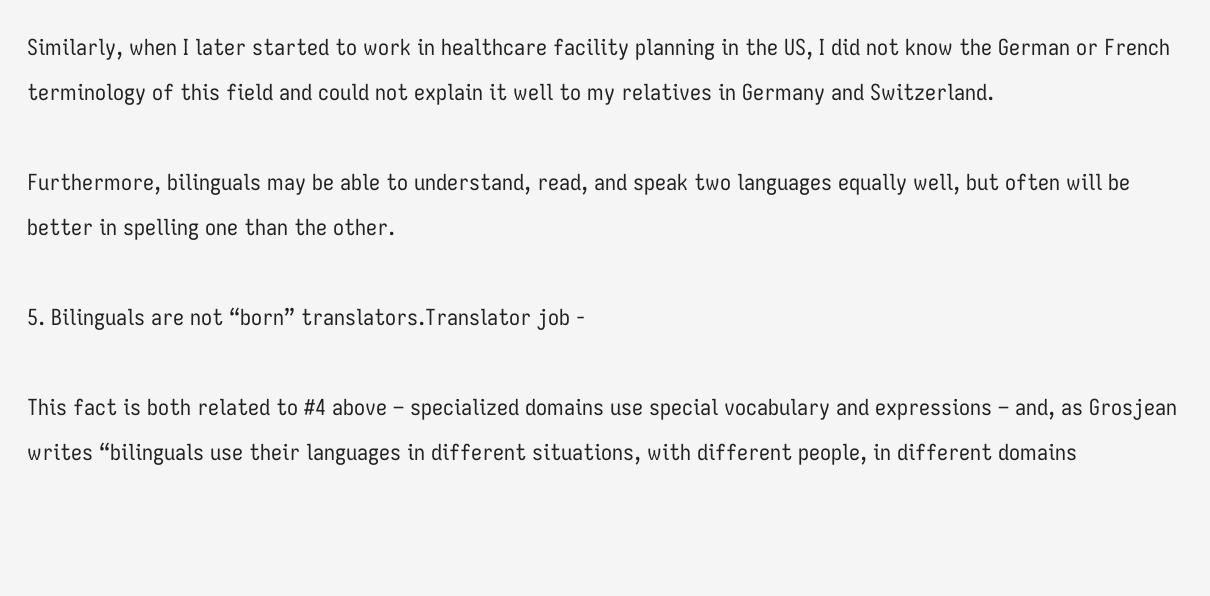Similarly, when I later started to work in healthcare facility planning in the US, I did not know the German or French terminology of this field and could not explain it well to my relatives in Germany and Switzerland.

Furthermore, bilinguals may be able to understand, read, and speak two languages equally well, but often will be better in spelling one than the other.

5. Bilinguals are not “born” translators.Translator job -

This fact is both related to #4 above – specialized domains use special vocabulary and expressions – and, as Grosjean writes “bilinguals use their languages in different situations, with different people, in different domains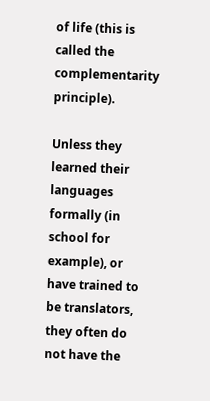of life (this is called the complementarity principle).

Unless they learned their languages formally (in school for example), or have trained to be translators, they often do not have the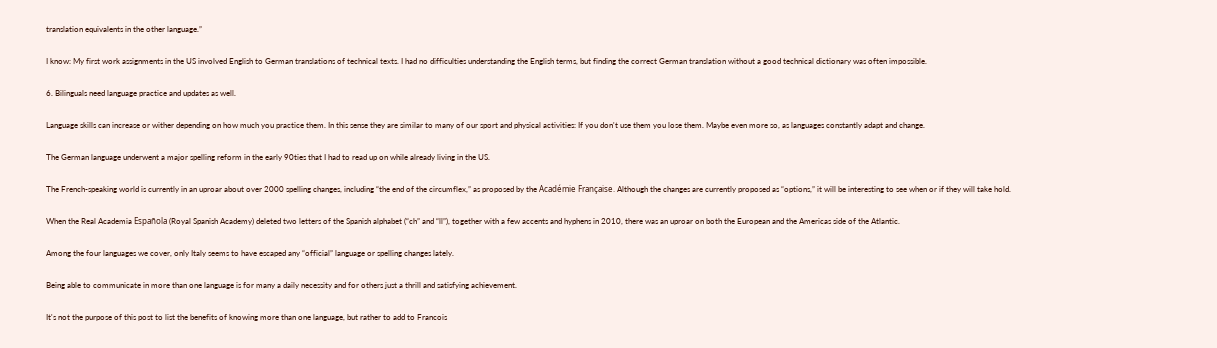translation equivalents in the other language.”

I know: My first work assignments in the US involved English to German translations of technical texts. I had no difficulties understanding the English terms, but finding the correct German translation without a good technical dictionary was often impossible.

6. Bilinguals need language practice and updates as well.

Language skills can increase or wither depending on how much you practice them. In this sense they are similar to many of our sport and physical activities: If you don't use them you lose them. Maybe even more so, as languages constantly adapt and change.

The German language underwent a major spelling reform in the early 90ties that I had to read up on while already living in the US.

The French-speaking world is currently in an uproar about over 2000 spelling changes, including “the end of the circumflex,” as proposed by the Académie Française. Although the changes are currently proposed as “options,” it will be interesting to see when or if they will take hold.

When the Real Academia Española (Royal Spanish Academy) deleted two letters of the Spanish alphabet (“ch” and “ll”), together with a few accents and hyphens in 2010, there was an uproar on both the European and the Americas side of the Atlantic.

Among the four languages we cover, only Italy seems to have escaped any “official” language or spelling changes lately.

Being able to communicate in more than one language is for many a daily necessity and for others just a thrill and satisfying achievement.

It's not the purpose of this post to list the benefits of knowing more than one language, but rather to add to Francois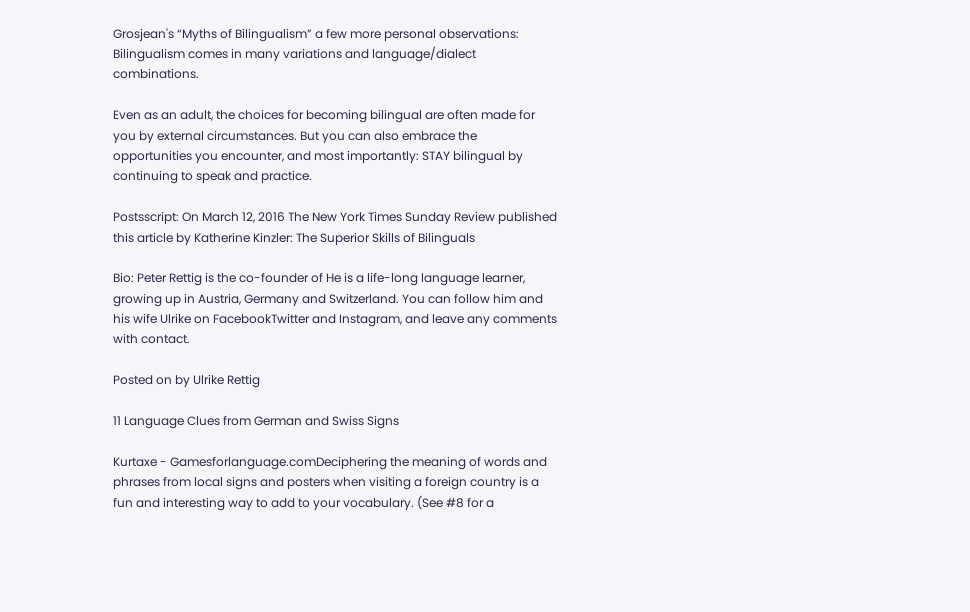Grosjean's “Myths of Bilingualism” a few more personal observations: Bilingualism comes in many variations and language/dialect combinations.

Even as an adult, the choices for becoming bilingual are often made for you by external circumstances. But you can also embrace the opportunities you encounter, and most importantly: STAY bilingual by continuing to speak and practice.

Postsscript: On March 12, 2016 The New York Times Sunday Review published this article by Katherine Kinzler: The Superior Skills of Bilinguals

Bio: Peter Rettig is the co-founder of He is a life-long language learner, growing up in Austria, Germany and Switzerland. You can follow him and his wife Ulrike on FacebookTwitter and Instagram, and leave any comments with contact.

Posted on by Ulrike Rettig

11 Language Clues from German and Swiss Signs

Kurtaxe - Gamesforlanguage.comDeciphering the meaning of words and phrases from local signs and posters when visiting a foreign country is a fun and interesting way to add to your vocabulary. (See #8 for a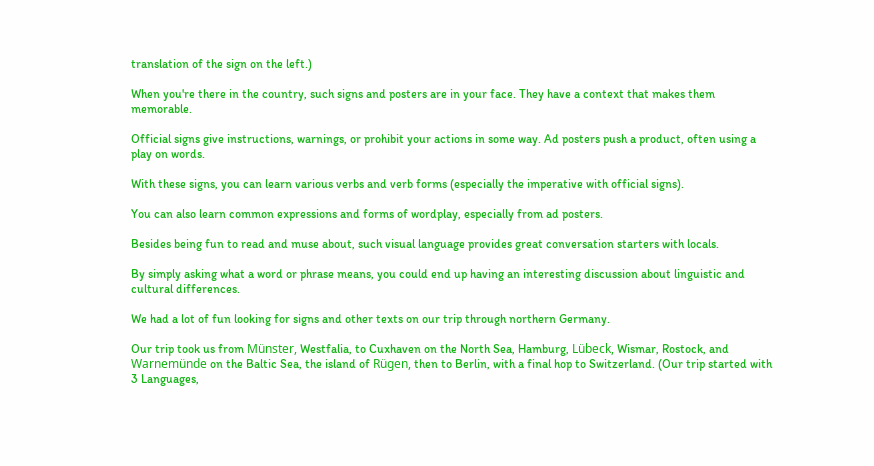translation of the sign on the left.)

When you're there in the country, such signs and posters are in your face. They have a context that makes them memorable.

Official signs give instructions, warnings, or prohibit your actions in some way. Ad posters push a product, often using a play on words.

With these signs, you can learn various verbs and verb forms (especially the imperative with official signs).

You can also learn common expressions and forms of wordplay, especially from ad posters.

Besides being fun to read and muse about, such visual language provides great conversation starters with locals.

By simply asking what a word or phrase means, you could end up having an interesting discussion about linguistic and cultural differences.

We had a lot of fun looking for signs and other texts on our trip through northern Germany.

Our trip took us from Münster, Westfalia, to Cuxhaven on the North Sea, Hamburg, Lübeck, Wismar, Rostock, and Warnemünde on the Baltic Sea, the island of Rügen, then to Berlin, with a final hop to Switzerland. (Our trip started with 3 Languages,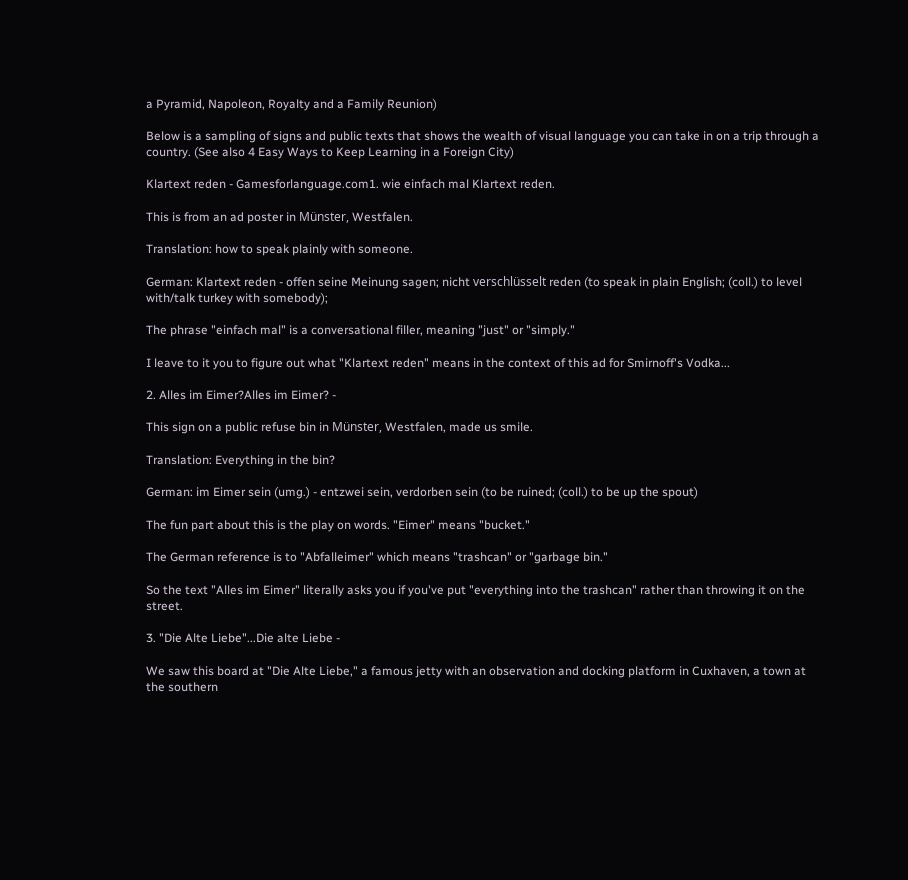a Pyramid, Napoleon, Royalty and a Family Reunion)

Below is a sampling of signs and public texts that shows the wealth of visual language you can take in on a trip through a country. (See also 4 Easy Ways to Keep Learning in a Foreign City)

Klartext reden - Gamesforlanguage.com1. wie einfach mal Klartext reden.

This is from an ad poster in Münster, Westfalen.

Translation: how to speak plainly with someone.

German: Klartext reden - offen seine Meinung sagen; nicht verschlüsselt reden (to speak in plain English; (coll.) to level with/talk turkey with somebody);

The phrase "einfach mal" is a conversational filler, meaning "just" or "simply."

I leave to it you to figure out what "Klartext reden" means in the context of this ad for Smirnoff's Vodka...

2. Alles im Eimer?Alles im Eimer? -

This sign on a public refuse bin in Münster, Westfalen, made us smile.

Translation: Everything in the bin?

German: im Eimer sein (umg.) - entzwei sein, verdorben sein (to be ruined; (coll.) to be up the spout)

The fun part about this is the play on words. "Eimer" means "bucket."

The German reference is to "Abfalleimer" which means "trashcan" or "garbage bin."

So the text "Alles im Eimer" literally asks you if you've put "everything into the trashcan" rather than throwing it on the street.

3. "Die Alte Liebe"...Die alte Liebe -

We saw this board at "Die Alte Liebe," a famous jetty with an observation and docking platform in Cuxhaven, a town at the southern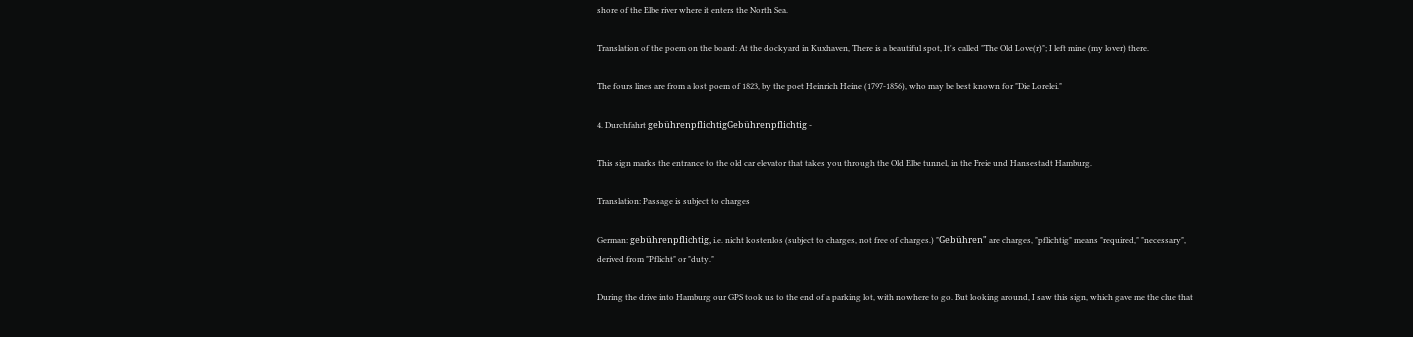shore of the Elbe river where it enters the North Sea.

Translation of the poem on the board: At the dockyard in Kuxhaven, There is a beautiful spot, It's called "The Old Love(r)"; I left mine (my lover) there.

The fours lines are from a lost poem of 1823, by the poet Heinrich Heine (1797-1856), who may be best known for "Die Lorelei."

4. Durchfahrt gebührenpflichtigGebührenpflichtig -

This sign marks the entrance to the old car elevator that takes you through the Old Elbe tunnel, in the Freie und Hansestadt Hamburg.

Translation: Passage is subject to charges

German: gebührenpflichtig, i.e. nicht kostenlos (subject to charges, not free of charges.) "Gebühren" are charges, "pflichtig" means "required," "necessary", derived from "Pflicht" or "duty."

During the drive into Hamburg our GPS took us to the end of a parking lot, with nowhere to go. But looking around, I saw this sign, which gave me the clue that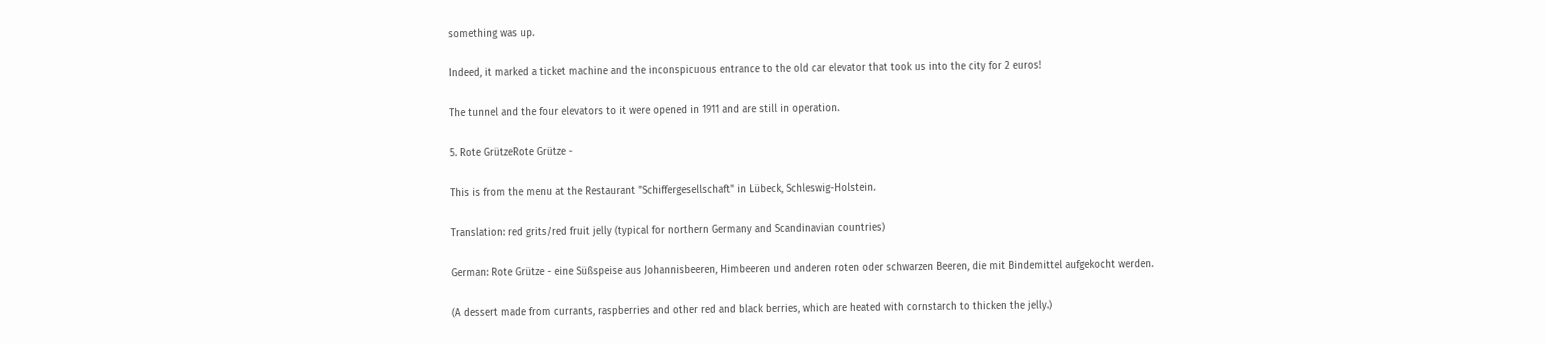something was up.

Indeed, it marked a ticket machine and the inconspicuous entrance to the old car elevator that took us into the city for 2 euros!

The tunnel and the four elevators to it were opened in 1911 and are still in operation.

5. Rote GrützeRote Grütze -

This is from the menu at the Restaurant "Schiffergesellschaft" in Lübeck, Schleswig-Holstein.

Translation: red grits/red fruit jelly (typical for northern Germany and Scandinavian countries)

German: Rote Grütze - eine Süßspeise aus Johannisbeeren, Himbeeren und anderen roten oder schwarzen Beeren, die mit Bindemittel aufgekocht werden.

(A dessert made from currants, raspberries and other red and black berries, which are heated with cornstarch to thicken the jelly.)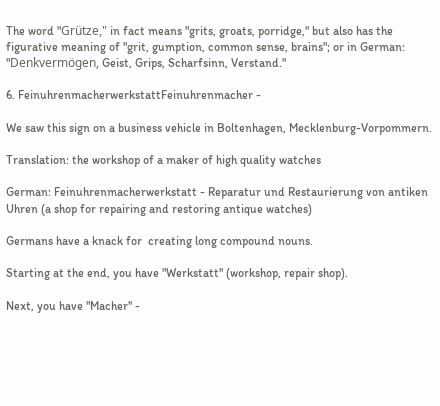The word "Grütze," in fact means "grits, groats, porridge," but also has the figurative meaning of "grit, gumption, common sense, brains"; or in German: "Denkvermögen, Geist, Grips, Scharfsinn, Verstand."

6. FeinuhrenmacherwerkstattFeinuhrenmacher -

We saw this sign on a business vehicle in Boltenhagen, Mecklenburg-Vorpommern.

Translation: the workshop of a maker of high quality watches

German: Feinuhrenmacherwerkstatt - Reparatur und Restaurierung von antiken Uhren (a shop for repairing and restoring antique watches)

Germans have a knack for  creating long compound nouns.

Starting at the end, you have "Werkstatt" (workshop, repair shop).

Next, you have "Macher" -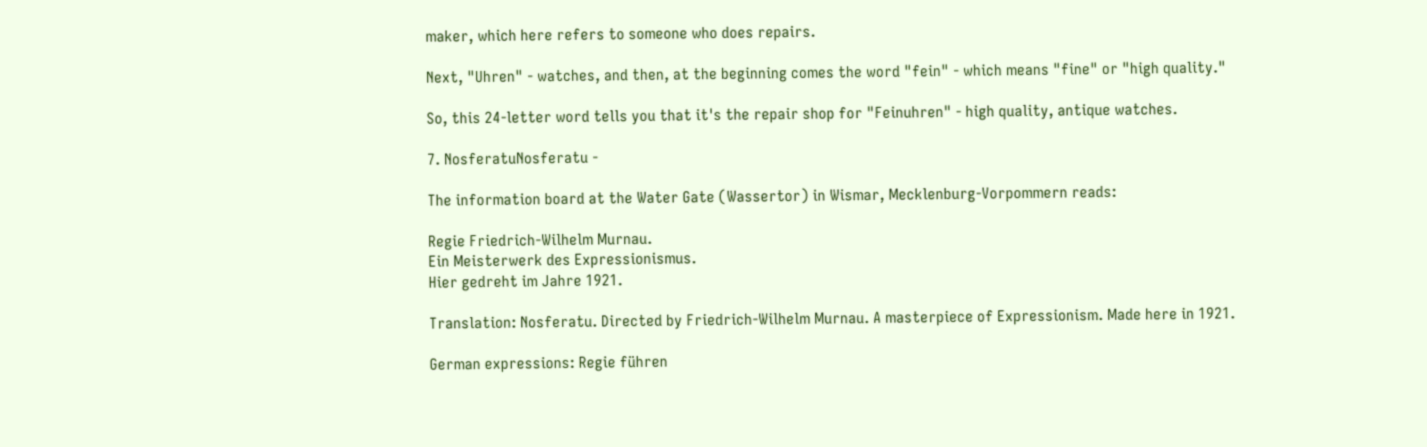maker, which here refers to someone who does repairs.

Next, "Uhren" - watches, and then, at the beginning comes the word "fein" - which means "fine" or "high quality."

So, this 24-letter word tells you that it's the repair shop for "Feinuhren" - high quality, antique watches.

7. NosferatuNosferatu -

The information board at the Water Gate (Wassertor) in Wismar, Mecklenburg-Vorpommern reads:

Regie Friedrich-Wilhelm Murnau.
Ein Meisterwerk des Expressionismus.
Hier gedreht im Jahre 1921.

Translation: Nosferatu. Directed by Friedrich-Wilhelm Murnau. A masterpiece of Expressionism. Made here in 1921.

German expressions: Regie führen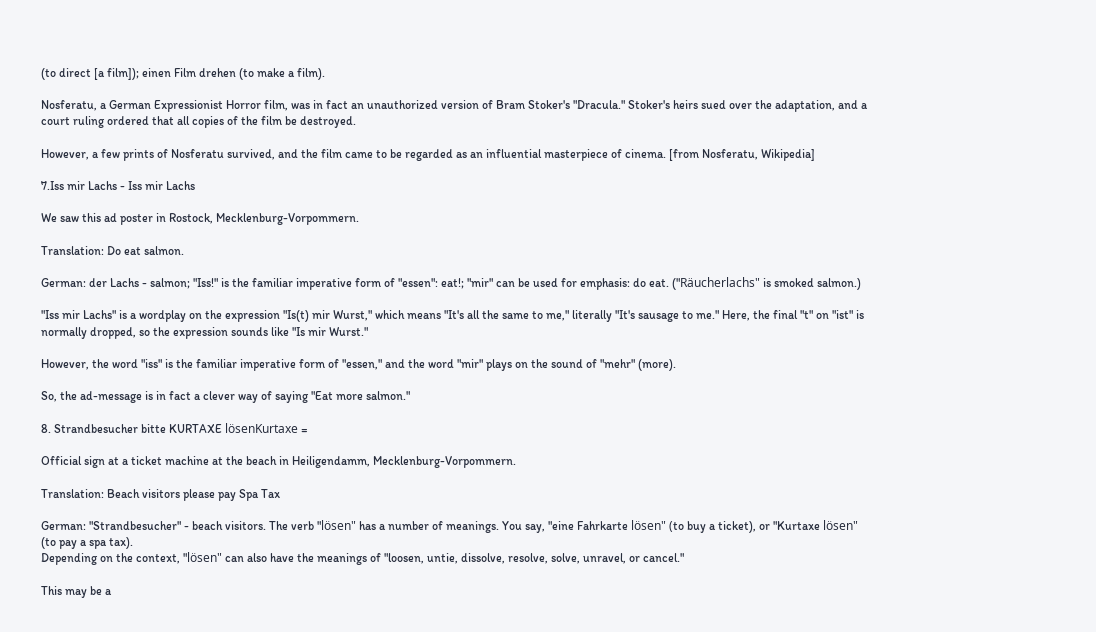(to direct [a film]); einen Film drehen (to make a film).

Nosferatu, a German Expressionist Horror film, was in fact an unauthorized version of Bram Stoker's "Dracula." Stoker's heirs sued over the adaptation, and a court ruling ordered that all copies of the film be destroyed.

However, a few prints of Nosferatu survived, and the film came to be regarded as an influential masterpiece of cinema. [from Nosferatu, Wikipedia]

7.Iss mir Lachs - Iss mir Lachs

We saw this ad poster in Rostock, Mecklenburg-Vorpommern.

Translation: Do eat salmon.

German: der Lachs - salmon; "Iss!" is the familiar imperative form of "essen": eat!; "mir" can be used for emphasis: do eat. ("Räucherlachs" is smoked salmon.)

"Iss mir Lachs" is a wordplay on the expression "Is(t) mir Wurst," which means "It's all the same to me," literally "It's sausage to me." Here, the final "t" on "ist" is normally dropped, so the expression sounds like "Is mir Wurst."

However, the word "iss" is the familiar imperative form of "essen," and the word "mir" plays on the sound of "mehr" (more).

So, the ad-message is in fact a clever way of saying "Eat more salmon."

8. Strandbesucher bitte KURTAXE lösenKurtaxe =

Official sign at a ticket machine at the beach in Heiligendamm, Mecklenburg-Vorpommern.

Translation: Beach visitors please pay Spa Tax

German: "Strandbesucher" - beach visitors. The verb "lösen" has a number of meanings. You say, "eine Fahrkarte lösen" (to buy a ticket), or "Kurtaxe lösen" (to pay a spa tax).
Depending on the context, "lösen" can also have the meanings of "loosen, untie, dissolve, resolve, solve, unravel, or cancel."

This may be a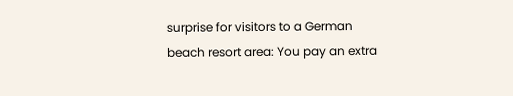surprise for visitors to a German beach resort area: You pay an extra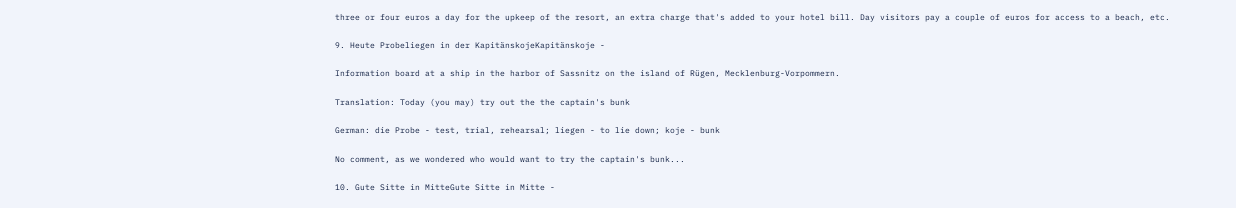three or four euros a day for the upkeep of the resort, an extra charge that's added to your hotel bill. Day visitors pay a couple of euros for access to a beach, etc.

9. Heute Probeliegen in der KapitänskojeKapitänskoje -

Information board at a ship in the harbor of Sassnitz on the island of Rügen, Mecklenburg-Vorpommern.

Translation: Today (you may) try out the the captain's bunk

German: die Probe - test, trial, rehearsal; liegen - to lie down; koje - bunk

No comment, as we wondered who would want to try the captain's bunk...

10. Gute Sitte in MitteGute Sitte in Mitte -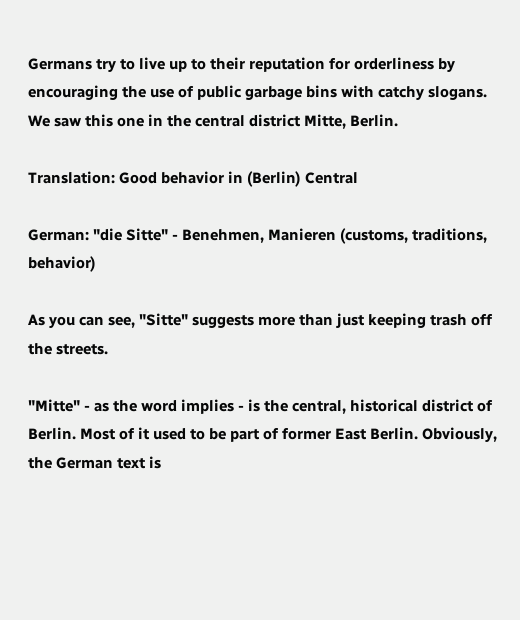Germans try to live up to their reputation for orderliness by encouraging the use of public garbage bins with catchy slogans. We saw this one in the central district Mitte, Berlin.

Translation: Good behavior in (Berlin) Central

German: "die Sitte" - Benehmen, Manieren (customs, traditions, behavior)

As you can see, "Sitte" suggests more than just keeping trash off the streets.

"Mitte" - as the word implies - is the central, historical district of Berlin. Most of it used to be part of former East Berlin. Obviously, the German text is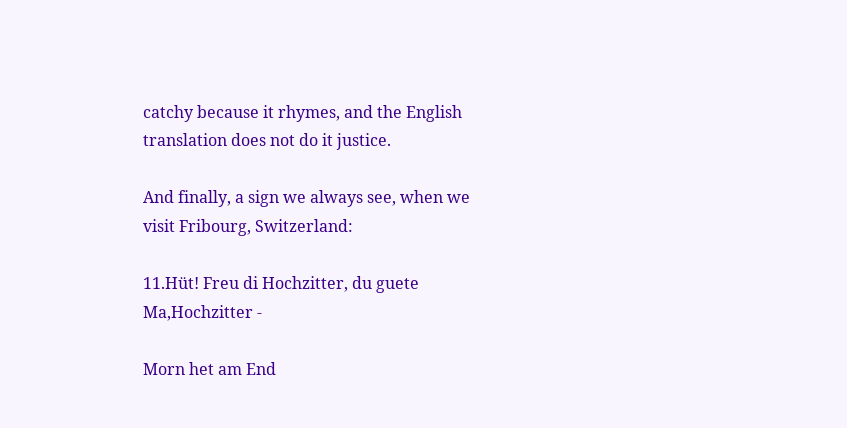catchy because it rhymes, and the English translation does not do it justice.

And finally, a sign we always see, when we visit Fribourg, Switzerland:

11.Hüt! Freu di Hochzitter, du guete Ma,Hochzitter -

Morn het am End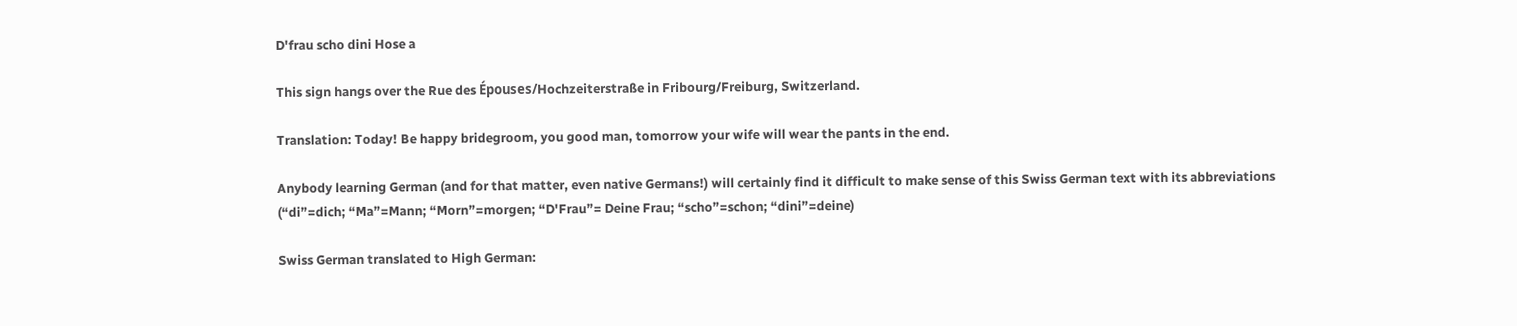D'frau scho dini Hose a

This sign hangs over the Rue des Épouses/Hochzeiterstraße in Fribourg/Freiburg, Switzerland.

Translation: Today! Be happy bridegroom, you good man, tomorrow your wife will wear the pants in the end.

Anybody learning German (and for that matter, even native Germans!) will certainly find it difficult to make sense of this Swiss German text with its abbreviations (“di”=dich; “Ma”=Mann; “Morn”=morgen; “D'Frau”= Deine Frau; “scho”=schon; “dini”=deine)

Swiss German translated to High German: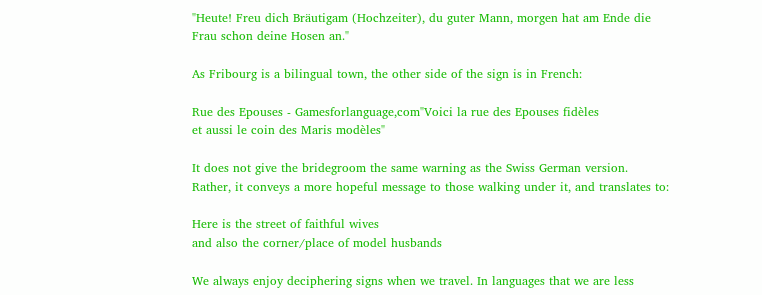"Heute! Freu dich Bräutigam (Hochzeiter), du guter Mann, morgen hat am Ende die Frau schon deine Hosen an."

As Fribourg is a bilingual town, the other side of the sign is in French:

Rue des Epouses - Gamesforlanguage,com"Voici la rue des Epouses fidèles
et aussi le coin des Maris modèles"

It does not give the bridegroom the same warning as the Swiss German version. Rather, it conveys a more hopeful message to those walking under it, and translates to:

Here is the street of faithful wives
and also the corner/place of model husbands

We always enjoy deciphering signs when we travel. In languages that we are less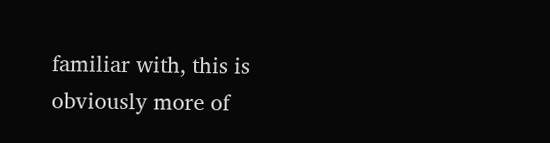familiar with, this is obviously more of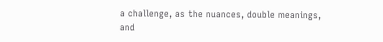a challenge, as the nuances, double meanings, and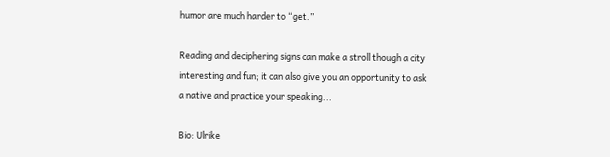humor are much harder to “get.”

Reading and deciphering signs can make a stroll though a city interesting and fun; it can also give you an opportunity to ask a native and practice your speaking...

Bio: Ulrike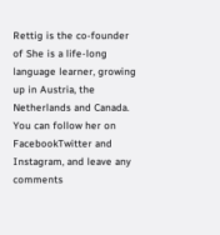Rettig is the co-founder of She is a life-long language learner, growing up in Austria, the Netherlands and Canada. You can follow her on FacebookTwitter and Instagram, and leave any comments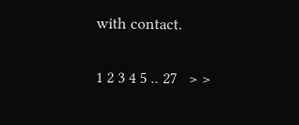with contact.

1 2 3 4 5 .. 27   > >